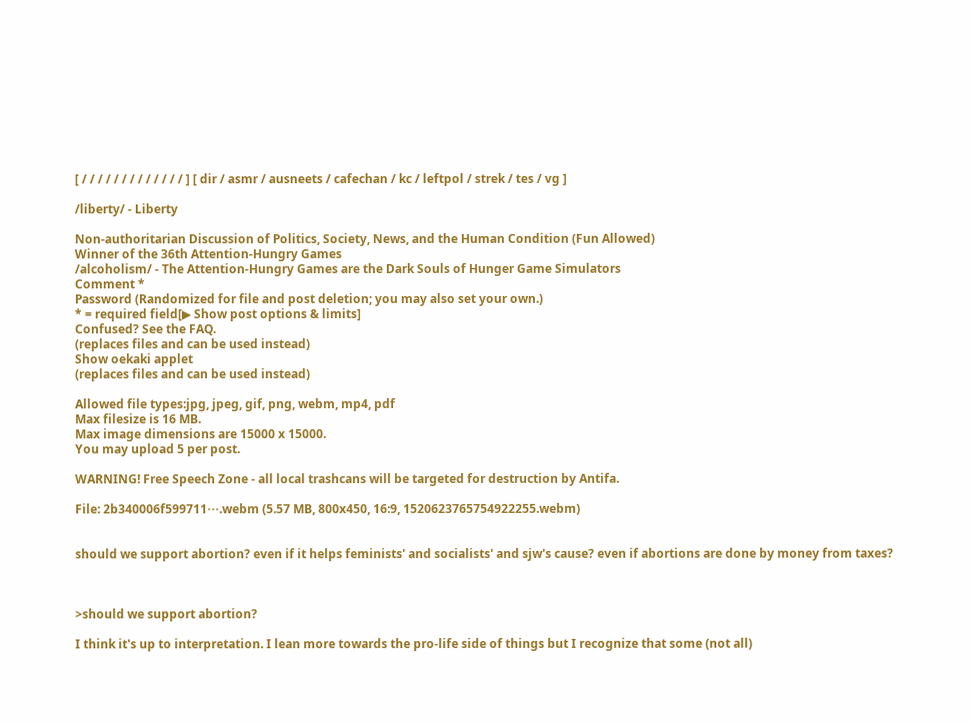[ / / / / / / / / / / / / / ] [ dir / asmr / ausneets / cafechan / kc / leftpol / strek / tes / vg ]

/liberty/ - Liberty

Non-authoritarian Discussion of Politics, Society, News, and the Human Condition (Fun Allowed)
Winner of the 36th Attention-Hungry Games
/alcoholism/ - The Attention-Hungry Games are the Dark Souls of Hunger Game Simulators
Comment *
Password (Randomized for file and post deletion; you may also set your own.)
* = required field[▶ Show post options & limits]
Confused? See the FAQ.
(replaces files and can be used instead)
Show oekaki applet
(replaces files and can be used instead)

Allowed file types:jpg, jpeg, gif, png, webm, mp4, pdf
Max filesize is 16 MB.
Max image dimensions are 15000 x 15000.
You may upload 5 per post.

WARNING! Free Speech Zone - all local trashcans will be targeted for destruction by Antifa.

File: 2b340006f599711⋯.webm (5.57 MB, 800x450, 16:9, 1520623765754922255.webm)


should we support abortion? even if it helps feminists' and socialists' and sjw's cause? even if abortions are done by money from taxes?



>should we support abortion?

I think it's up to interpretation. I lean more towards the pro-life side of things but I recognize that some (not all)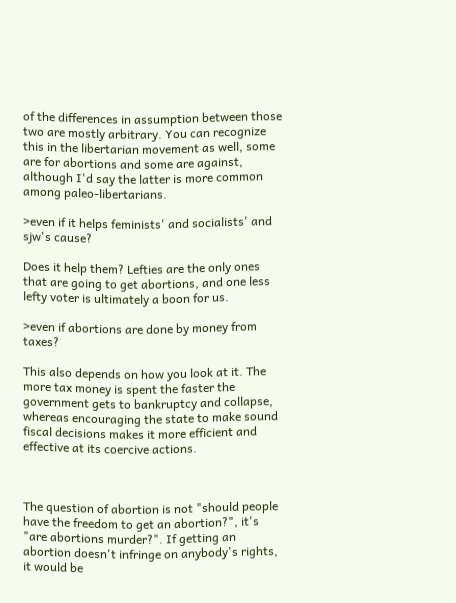of the differences in assumption between those two are mostly arbitrary. You can recognize this in the libertarian movement as well, some are for abortions and some are against, although I'd say the latter is more common among paleo-libertarians.

>even if it helps feminists' and socialists' and sjw's cause?

Does it help them? Lefties are the only ones that are going to get abortions, and one less lefty voter is ultimately a boon for us.

>even if abortions are done by money from taxes?

This also depends on how you look at it. The more tax money is spent the faster the government gets to bankruptcy and collapse, whereas encouraging the state to make sound fiscal decisions makes it more efficient and effective at its coercive actions.



The question of abortion is not "should people have the freedom to get an abortion?", it's "are abortions murder?". If getting an abortion doesn't infringe on anybody's rights, it would be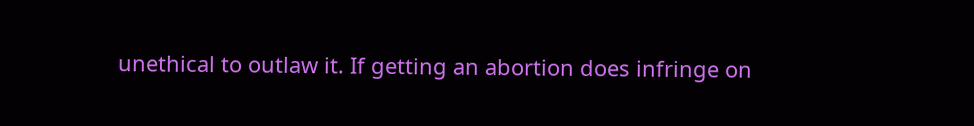unethical to outlaw it. If getting an abortion does infringe on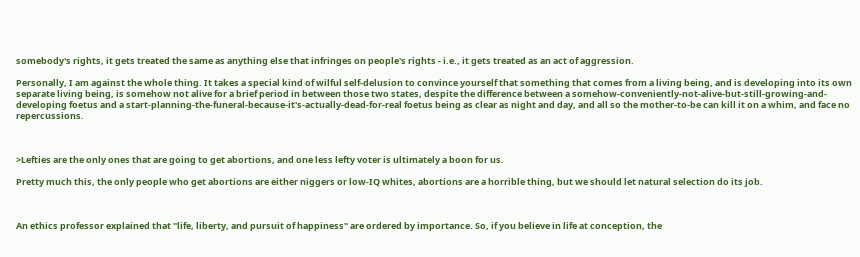somebody's rights, it gets treated the same as anything else that infringes on people's rights - i.e., it gets treated as an act of aggression.

Personally, I am against the whole thing. It takes a special kind of wilful self-delusion to convince yourself that something that comes from a living being, and is developing into its own separate living being, is somehow not alive for a brief period in between those two states, despite the difference between a somehow-conveniently-not-alive-but-still-growing-and-developing foetus and a start-planning-the-funeral-because-it's-actually-dead-for-real foetus being as clear as night and day, and all so the mother-to-be can kill it on a whim, and face no repercussions.



>Lefties are the only ones that are going to get abortions, and one less lefty voter is ultimately a boon for us.

Pretty much this, the only people who get abortions are either niggers or low-IQ whites, abortions are a horrible thing, but we should let natural selection do its job.



An ethics professor explained that "life, liberty, and pursuit of happiness" are ordered by importance. So, if you believe in life at conception, the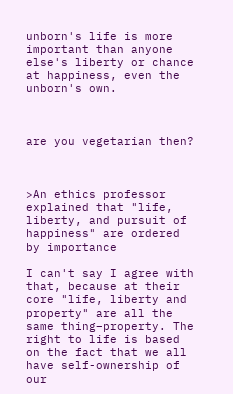unborn's life is more important than anyone else's liberty or chance at happiness, even the unborn's own.



are you vegetarian then?



>An ethics professor explained that "life, liberty, and pursuit of happiness" are ordered by importance

I can't say I agree with that, because at their core "life, liberty and property" are all the same thing–property. The right to life is based on the fact that we all have self-ownership of our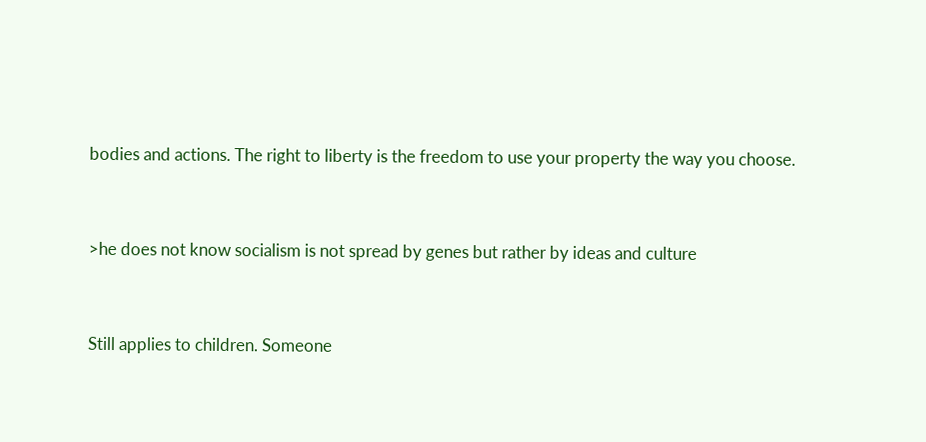bodies and actions. The right to liberty is the freedom to use your property the way you choose.



>he does not know socialism is not spread by genes but rather by ideas and culture



Still applies to children. Someone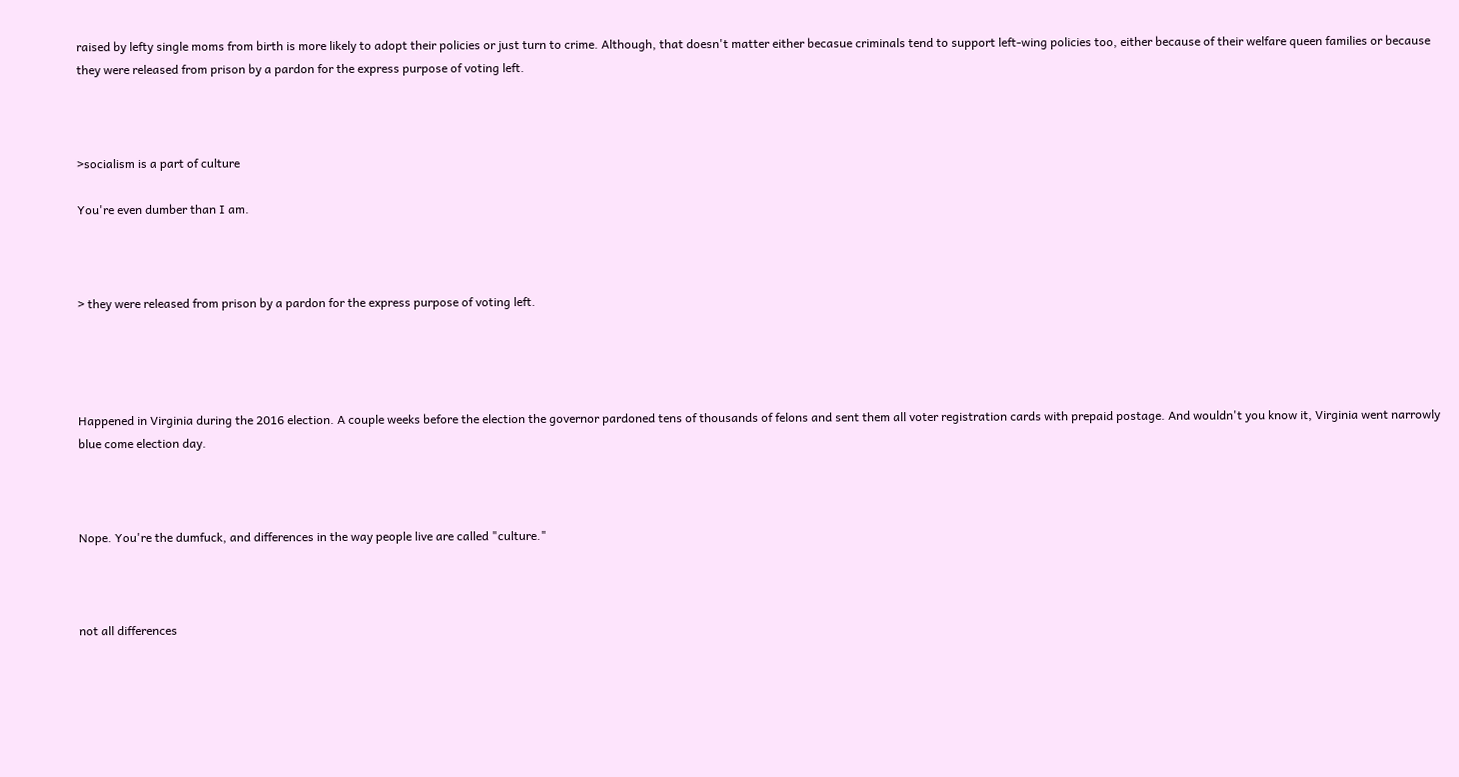raised by lefty single moms from birth is more likely to adopt their policies or just turn to crime. Although, that doesn't matter either becasue criminals tend to support left-wing policies too, either because of their welfare queen families or because they were released from prison by a pardon for the express purpose of voting left.



>socialism is a part of culture

You're even dumber than I am.



> they were released from prison by a pardon for the express purpose of voting left.




Happened in Virginia during the 2016 election. A couple weeks before the election the governor pardoned tens of thousands of felons and sent them all voter registration cards with prepaid postage. And wouldn't you know it, Virginia went narrowly blue come election day.



Nope. You're the dumfuck, and differences in the way people live are called "culture."



not all differences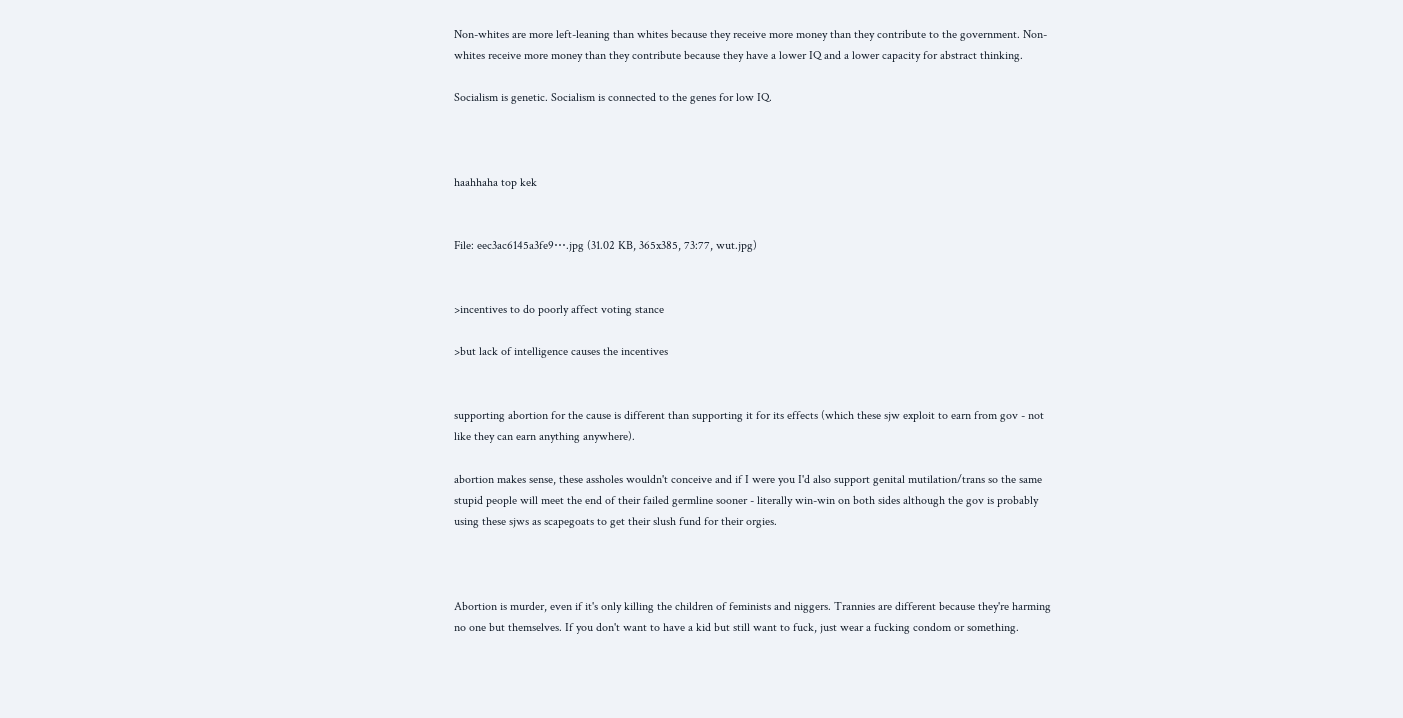Non-whites are more left-leaning than whites because they receive more money than they contribute to the government. Non-whites receive more money than they contribute because they have a lower IQ and a lower capacity for abstract thinking.

Socialism is genetic. Socialism is connected to the genes for low IQ.



haahhaha top kek


File: eec3ac6145a3fe9⋯.jpg (31.02 KB, 365x385, 73:77, wut.jpg)


>incentives to do poorly affect voting stance

>but lack of intelligence causes the incentives


supporting abortion for the cause is different than supporting it for its effects (which these sjw exploit to earn from gov - not like they can earn anything anywhere).

abortion makes sense, these assholes wouldn't conceive and if I were you I'd also support genital mutilation/trans so the same stupid people will meet the end of their failed germline sooner - literally win-win on both sides although the gov is probably using these sjws as scapegoats to get their slush fund for their orgies.



Abortion is murder, even if it's only killing the children of feminists and niggers. Trannies are different because they're harming no one but themselves. If you don't want to have a kid but still want to fuck, just wear a fucking condom or something.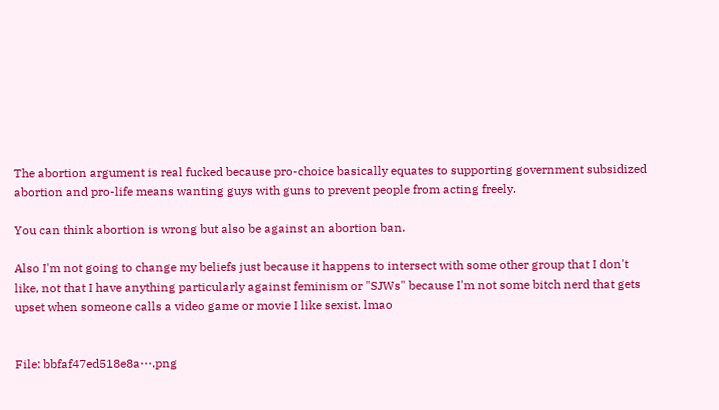The abortion argument is real fucked because pro-choice basically equates to supporting government subsidized abortion and pro-life means wanting guys with guns to prevent people from acting freely.

You can think abortion is wrong but also be against an abortion ban.

Also I'm not going to change my beliefs just because it happens to intersect with some other group that I don't like, not that I have anything particularly against feminism or "SJWs" because I'm not some bitch nerd that gets upset when someone calls a video game or movie I like sexist. lmao


File: bbfaf47ed518e8a⋯.png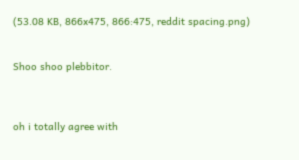(53.08 KB, 866x475, 866:475, reddit spacing.png)


Shoo shoo plebbitor.



oh i totally agree with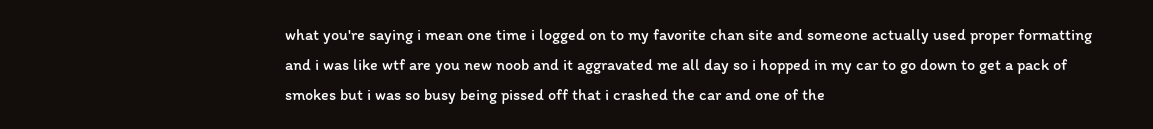what you're saying i mean one time i logged on to my favorite chan site and someone actually used proper formatting and i was like wtf are you new noob and it aggravated me all day so i hopped in my car to go down to get a pack of smokes but i was so busy being pissed off that i crashed the car and one of the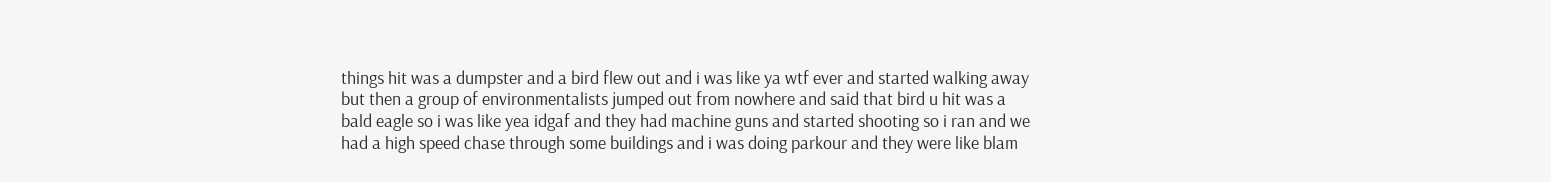things hit was a dumpster and a bird flew out and i was like ya wtf ever and started walking away but then a group of environmentalists jumped out from nowhere and said that bird u hit was a bald eagle so i was like yea idgaf and they had machine guns and started shooting so i ran and we had a high speed chase through some buildings and i was doing parkour and they were like blam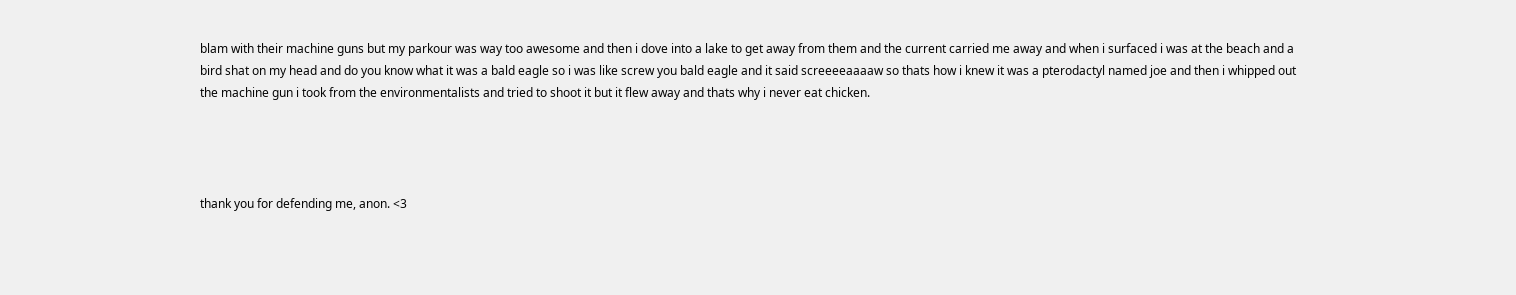blam with their machine guns but my parkour was way too awesome and then i dove into a lake to get away from them and the current carried me away and when i surfaced i was at the beach and a bird shat on my head and do you know what it was a bald eagle so i was like screw you bald eagle and it said screeeeaaaaw so thats how i knew it was a pterodactyl named joe and then i whipped out the machine gun i took from the environmentalists and tried to shoot it but it flew away and thats why i never eat chicken.




thank you for defending me, anon. <3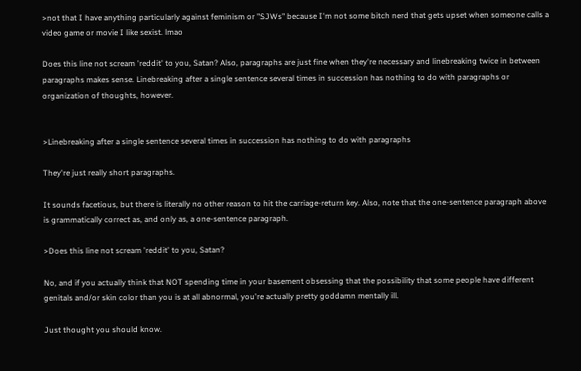>not that I have anything particularly against feminism or "SJWs" because I'm not some bitch nerd that gets upset when someone calls a video game or movie I like sexist. lmao

Does this line not scream 'reddit' to you, Satan? Also, paragraphs are just fine when they're necessary and linebreaking twice in between paragraphs makes sense. Linebreaking after a single sentence several times in succession has nothing to do with paragraphs or organization of thoughts, however.


>Linebreaking after a single sentence several times in succession has nothing to do with paragraphs

They're just really short paragraphs.

It sounds facetious, but there is literally no other reason to hit the carriage-return key. Also, note that the one-sentence paragraph above is grammatically correct as, and only as, a one-sentence paragraph.

>Does this line not scream 'reddit' to you, Satan?

No, and if you actually think that NOT spending time in your basement obsessing that the possibility that some people have different genitals and/or skin color than you is at all abnormal, you're actually pretty goddamn mentally ill.

Just thought you should know.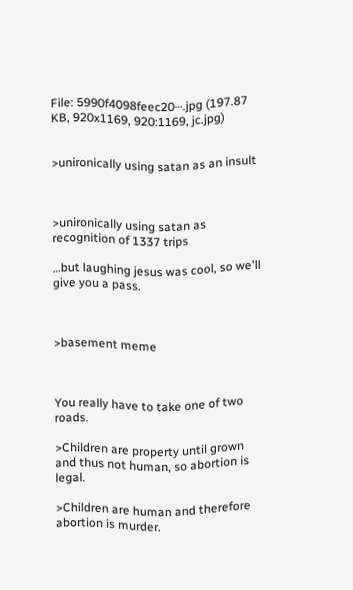File: 5990f4098feec20⋯.jpg (197.87 KB, 920x1169, 920:1169, jc.jpg)


>unironically using satan as an insult



>unironically using satan as recognition of 1337 trips

…but laughing jesus was cool, so we'll give you a pass.



>basement meme



You really have to take one of two roads.

>Children are property until grown and thus not human, so abortion is legal.

>Children are human and therefore abortion is murder.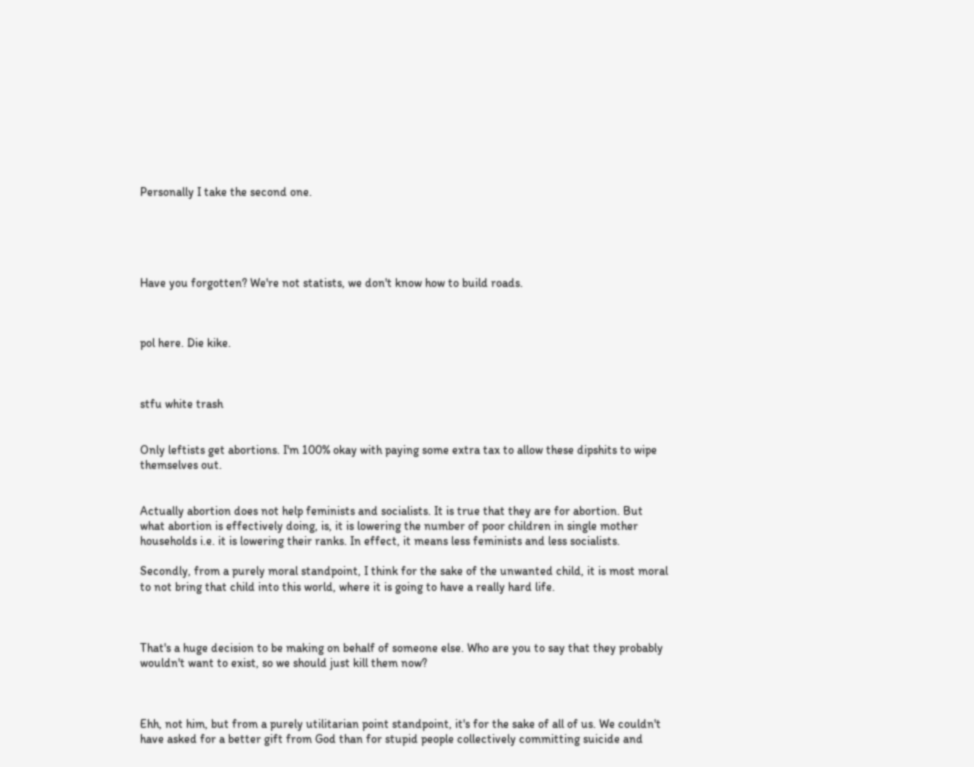Personally I take the second one.





Have you forgotten? We're not statists, we don't know how to build roads.



pol here. Die kike.



stfu white trash


Only leftists get abortions. I'm 100% okay with paying some extra tax to allow these dipshits to wipe themselves out.


Actually abortion does not help feminists and socialists. It is true that they are for abortion. But what abortion is effectively doing, is, it is lowering the number of poor children in single mother households i.e. it is lowering their ranks. In effect, it means less feminists and less socialists.

Secondly, from a purely moral standpoint, I think for the sake of the unwanted child, it is most moral to not bring that child into this world, where it is going to have a really hard life.



That's a huge decision to be making on behalf of someone else. Who are you to say that they probably wouldn't want to exist, so we should just kill them now?



Ehh, not him, but from a purely utilitarian point standpoint, it's for the sake of all of us. We couldn't have asked for a better gift from God than for stupid people collectively committing suicide and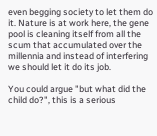even begging society to let them do it. Nature is at work here, the gene pool is cleaning itself from all the scum that accumulated over the millennia and instead of interfering we should let it do its job.

You could argue "but what did the child do?", this is a serious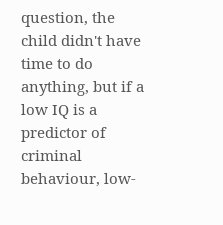question, the child didn't have time to do anything, but if a low IQ is a predictor of criminal behaviour, low-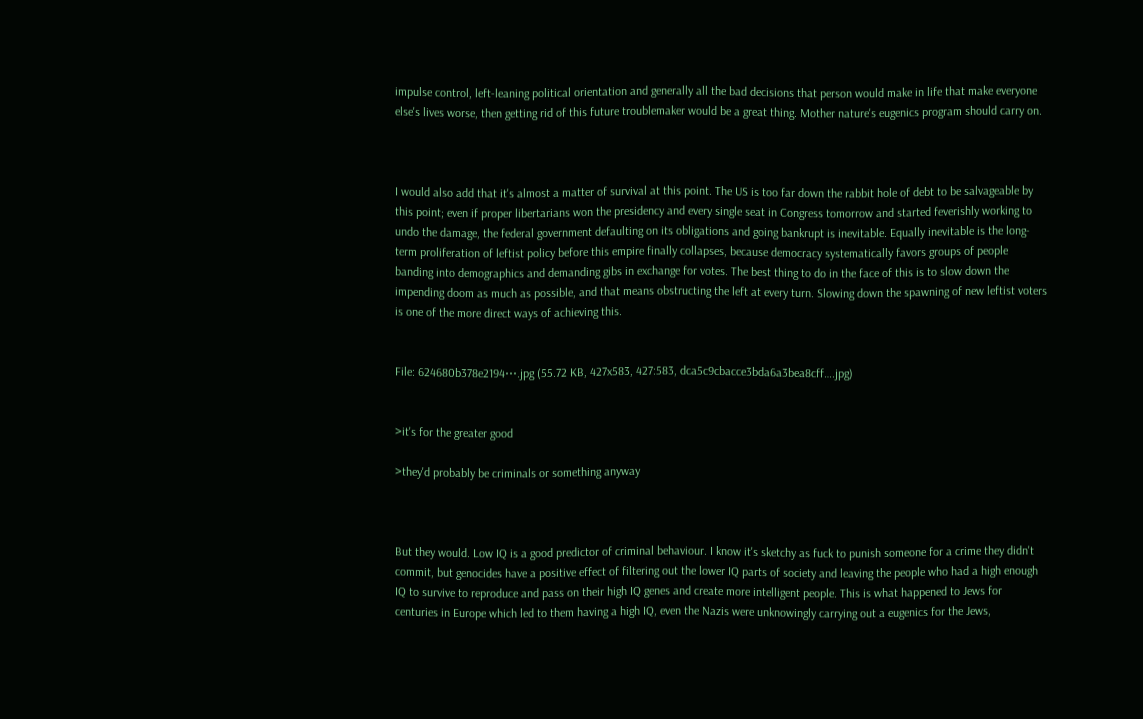impulse control, left-leaning political orientation and generally all the bad decisions that person would make in life that make everyone else's lives worse, then getting rid of this future troublemaker would be a great thing. Mother nature's eugenics program should carry on.



I would also add that it's almost a matter of survival at this point. The US is too far down the rabbit hole of debt to be salvageable by this point; even if proper libertarians won the presidency and every single seat in Congress tomorrow and started feverishly working to undo the damage, the federal government defaulting on its obligations and going bankrupt is inevitable. Equally inevitable is the long-term proliferation of leftist policy before this empire finally collapses, because democracy systematically favors groups of people banding into demographics and demanding gibs in exchange for votes. The best thing to do in the face of this is to slow down the impending doom as much as possible, and that means obstructing the left at every turn. Slowing down the spawning of new leftist voters is one of the more direct ways of achieving this.


File: 624680b378e2194⋯.jpg (55.72 KB, 427x583, 427:583, dca5c9cbacce3bda6a3bea8cff….jpg)


>it's for the greater good

>they'd probably be criminals or something anyway



But they would. Low IQ is a good predictor of criminal behaviour. I know it's sketchy as fuck to punish someone for a crime they didn't commit, but genocides have a positive effect of filtering out the lower IQ parts of society and leaving the people who had a high enough IQ to survive to reproduce and pass on their high IQ genes and create more intelligent people. This is what happened to Jews for centuries in Europe which led to them having a high IQ, even the Nazis were unknowingly carrying out a eugenics for the Jews,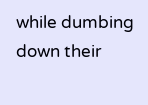while dumbing down their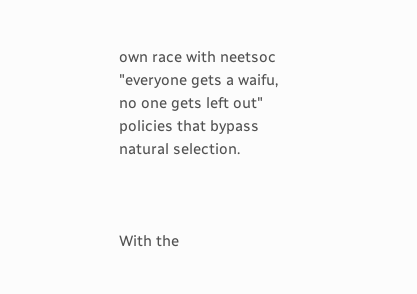own race with neetsoc "everyone gets a waifu, no one gets left out" policies that bypass natural selection.



With the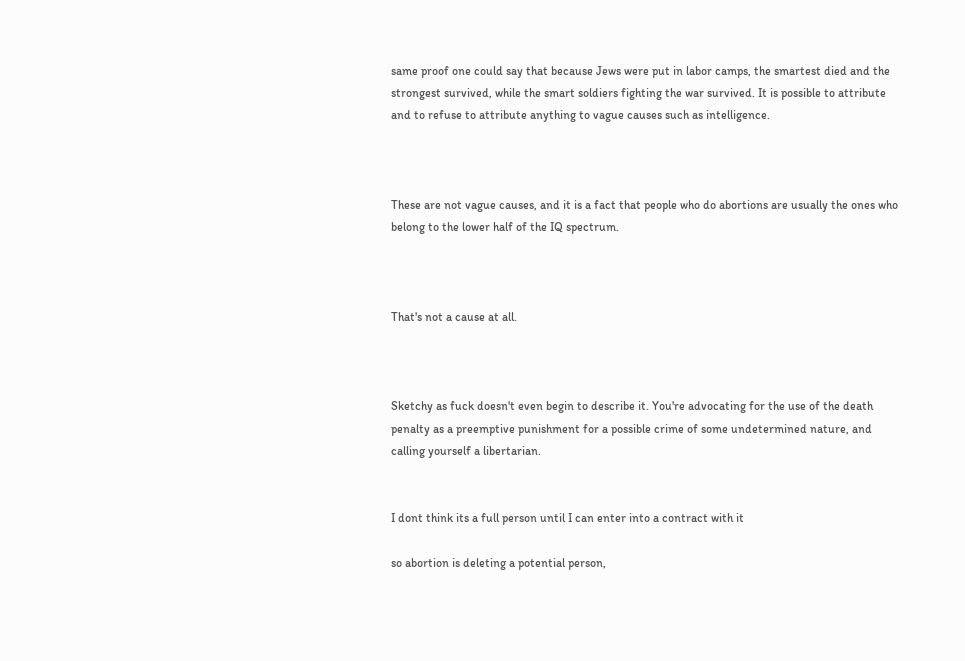same proof one could say that because Jews were put in labor camps, the smartest died and the strongest survived, while the smart soldiers fighting the war survived. It is possible to attribute and to refuse to attribute anything to vague causes such as intelligence.



These are not vague causes, and it is a fact that people who do abortions are usually the ones who belong to the lower half of the IQ spectrum.



That's not a cause at all.



Sketchy as fuck doesn't even begin to describe it. You're advocating for the use of the death penalty as a preemptive punishment for a possible crime of some undetermined nature, and calling yourself a libertarian.


I dont think its a full person until I can enter into a contract with it

so abortion is deleting a potential person,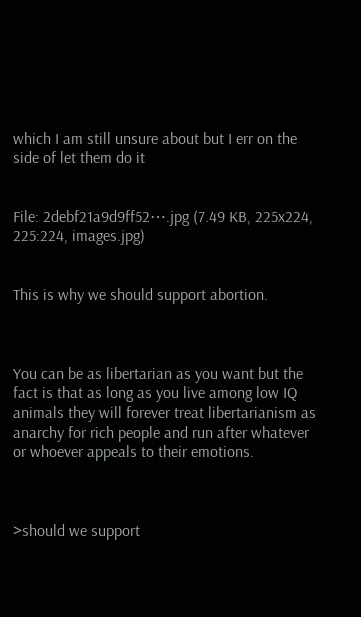which I am still unsure about but I err on the side of let them do it


File: 2debf21a9d9ff52⋯.jpg (7.49 KB, 225x224, 225:224, images.jpg)


This is why we should support abortion.



You can be as libertarian as you want but the fact is that as long as you live among low IQ animals they will forever treat libertarianism as anarchy for rich people and run after whatever or whoever appeals to their emotions.



>should we support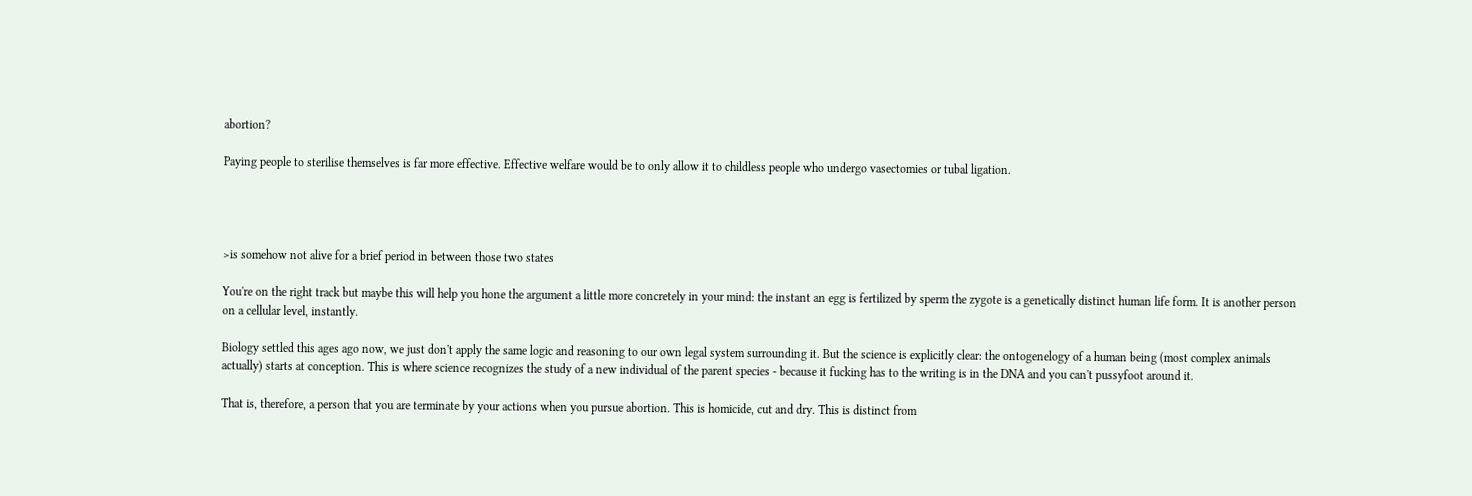abortion?

Paying people to sterilise themselves is far more effective. Effective welfare would be to only allow it to childless people who undergo vasectomies or tubal ligation.




>is somehow not alive for a brief period in between those two states

You're on the right track but maybe this will help you hone the argument a little more concretely in your mind: the instant an egg is fertilized by sperm the zygote is a genetically distinct human life form. It is another person on a cellular level, instantly.

Biology settled this ages ago now, we just don't apply the same logic and reasoning to our own legal system surrounding it. But the science is explicitly clear: the ontogenelogy of a human being (most complex animals actually) starts at conception. This is where science recognizes the study of a new individual of the parent species - because it fucking has to the writing is in the DNA and you can't pussyfoot around it.

That is, therefore, a person that you are terminate by your actions when you pursue abortion. This is homicide, cut and dry. This is distinct from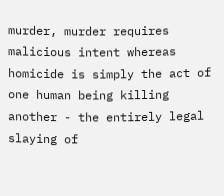murder, murder requires malicious intent whereas homicide is simply the act of one human being killing another - the entirely legal slaying of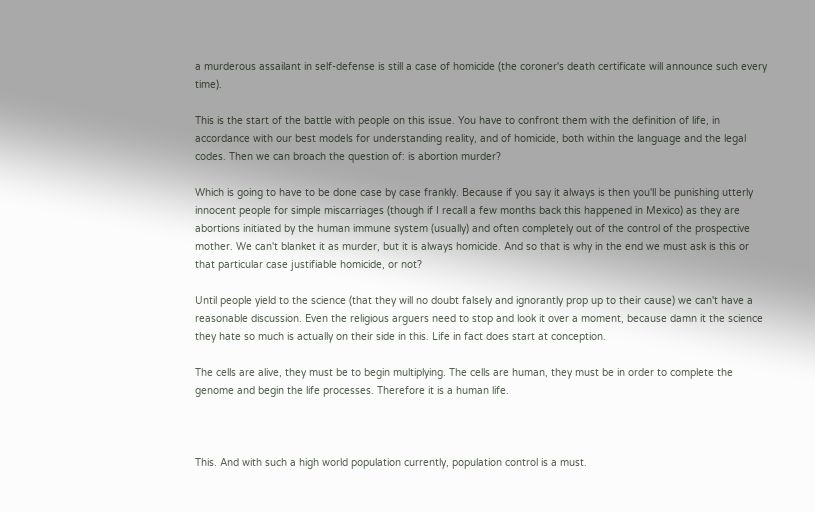a murderous assailant in self-defense is still a case of homicide (the coroner's death certificate will announce such every time).

This is the start of the battle with people on this issue. You have to confront them with the definition of life, in accordance with our best models for understanding reality, and of homicide, both within the language and the legal codes. Then we can broach the question of: is abortion murder?

Which is going to have to be done case by case frankly. Because if you say it always is then you'll be punishing utterly innocent people for simple miscarriages (though if I recall a few months back this happened in Mexico) as they are abortions initiated by the human immune system (usually) and often completely out of the control of the prospective mother. We can't blanket it as murder, but it is always homicide. And so that is why in the end we must ask is this or that particular case justifiable homicide, or not?

Until people yield to the science (that they will no doubt falsely and ignorantly prop up to their cause) we can't have a reasonable discussion. Even the religious arguers need to stop and look it over a moment, because damn it the science they hate so much is actually on their side in this. Life in fact does start at conception.

The cells are alive, they must be to begin multiplying. The cells are human, they must be in order to complete the genome and begin the life processes. Therefore it is a human life.



This. And with such a high world population currently, population control is a must.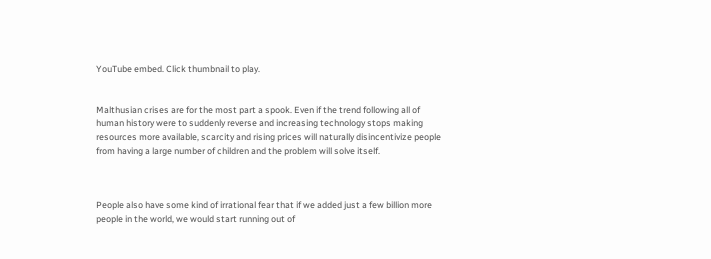YouTube embed. Click thumbnail to play.


Malthusian crises are for the most part a spook. Even if the trend following all of human history were to suddenly reverse and increasing technology stops making resources more available, scarcity and rising prices will naturally disincentivize people from having a large number of children and the problem will solve itself.



People also have some kind of irrational fear that if we added just a few billion more people in the world, we would start running out of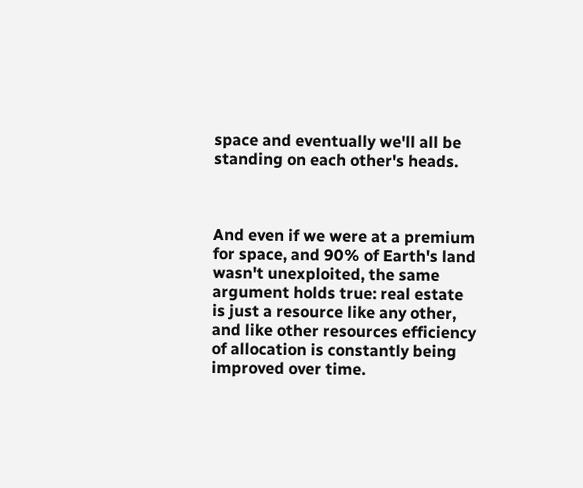space and eventually we'll all be standing on each other's heads.



And even if we were at a premium for space, and 90% of Earth's land wasn't unexploited, the same argument holds true: real estate is just a resource like any other, and like other resources efficiency of allocation is constantly being improved over time.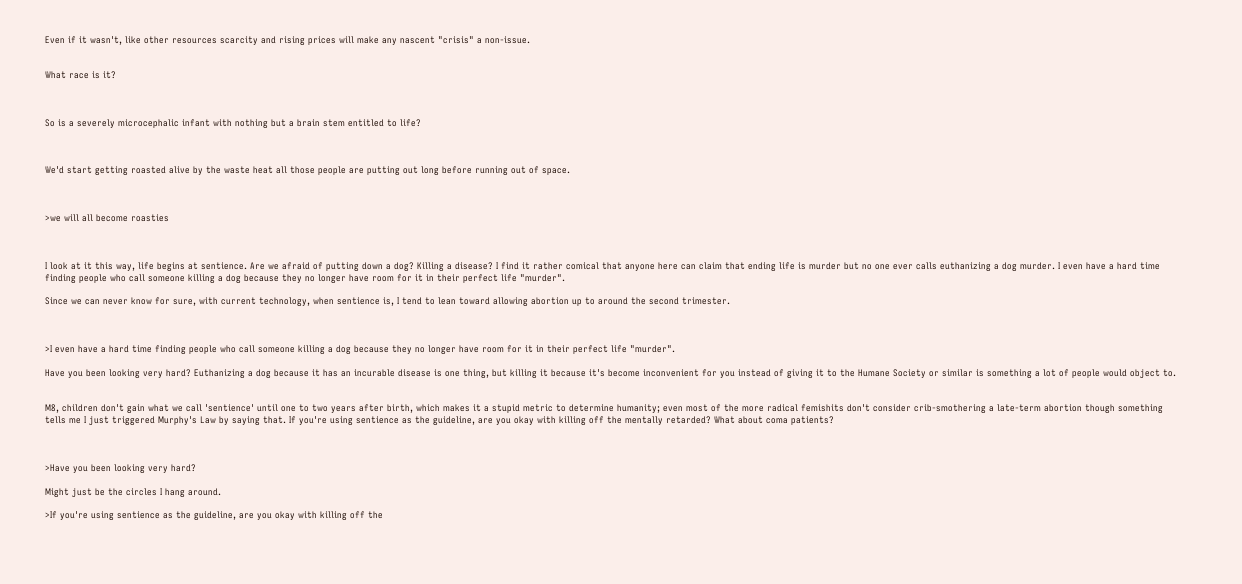Even if it wasn't, like other resources scarcity and rising prices will make any nascent "crisis" a non-issue.


What race is it?



So is a severely microcephalic infant with nothing but a brain stem entitled to life?



We'd start getting roasted alive by the waste heat all those people are putting out long before running out of space.



>we will all become roasties



I look at it this way, life begins at sentience. Are we afraid of putting down a dog? Killing a disease? I find it rather comical that anyone here can claim that ending life is murder but no one ever calls euthanizing a dog murder. I even have a hard time finding people who call someone killing a dog because they no longer have room for it in their perfect life "murder".

Since we can never know for sure, with current technology, when sentience is, I tend to lean toward allowing abortion up to around the second trimester.



>I even have a hard time finding people who call someone killing a dog because they no longer have room for it in their perfect life "murder".

Have you been looking very hard? Euthanizing a dog because it has an incurable disease is one thing, but killing it because it's become inconvenient for you instead of giving it to the Humane Society or similar is something a lot of people would object to.


M8, children don't gain what we call 'sentience' until one to two years after birth, which makes it a stupid metric to determine humanity; even most of the more radical femishits don't consider crib-smothering a late-term abortion though something tells me I just triggered Murphy's Law by saying that. If you're using sentience as the guideline, are you okay with killing off the mentally retarded? What about coma patients?



>Have you been looking very hard?

Might just be the circles I hang around.

>If you're using sentience as the guideline, are you okay with killing off the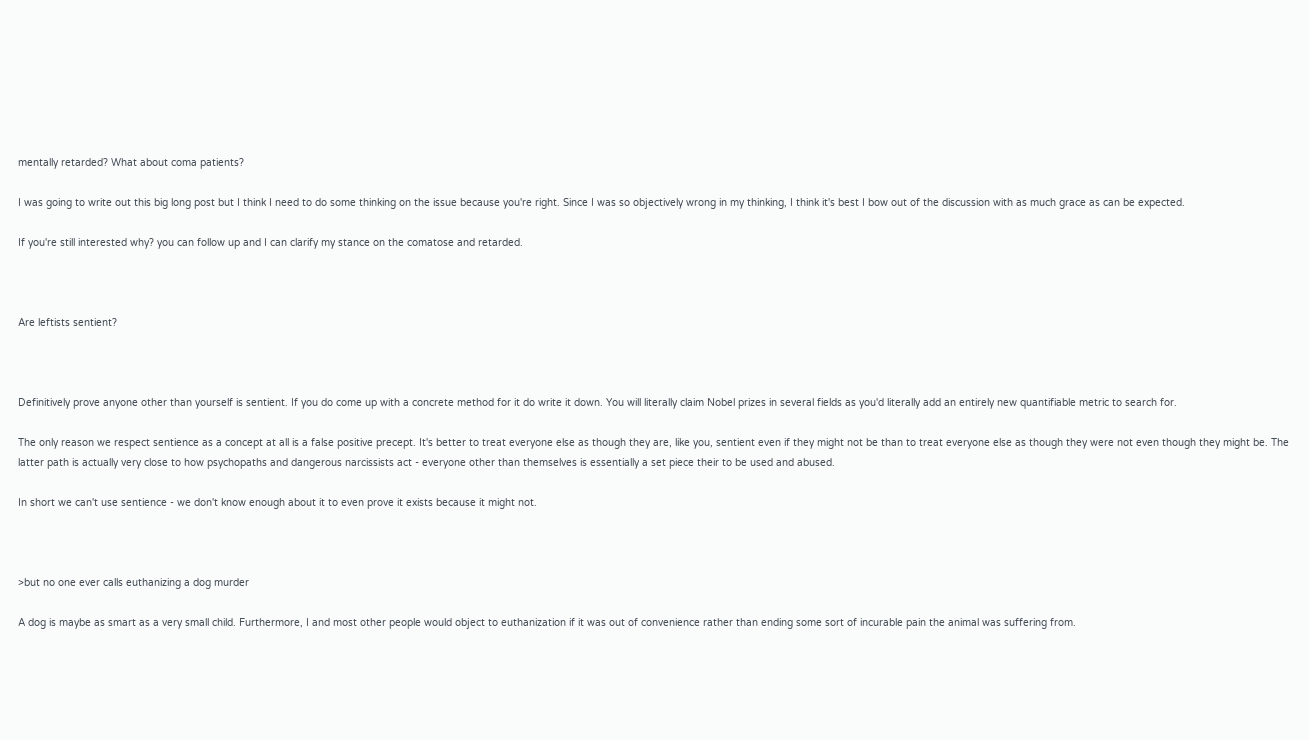mentally retarded? What about coma patients?

I was going to write out this big long post but I think I need to do some thinking on the issue because you're right. Since I was so objectively wrong in my thinking, I think it's best I bow out of the discussion with as much grace as can be expected.

If you're still interested why? you can follow up and I can clarify my stance on the comatose and retarded.



Are leftists sentient?



Definitively prove anyone other than yourself is sentient. If you do come up with a concrete method for it do write it down. You will literally claim Nobel prizes in several fields as you'd literally add an entirely new quantifiable metric to search for.

The only reason we respect sentience as a concept at all is a false positive precept. It's better to treat everyone else as though they are, like you, sentient even if they might not be than to treat everyone else as though they were not even though they might be. The latter path is actually very close to how psychopaths and dangerous narcissists act - everyone other than themselves is essentially a set piece their to be used and abused.

In short we can't use sentience - we don't know enough about it to even prove it exists because it might not.



>but no one ever calls euthanizing a dog murder

A dog is maybe as smart as a very small child. Furthermore, I and most other people would object to euthanization if it was out of convenience rather than ending some sort of incurable pain the animal was suffering from.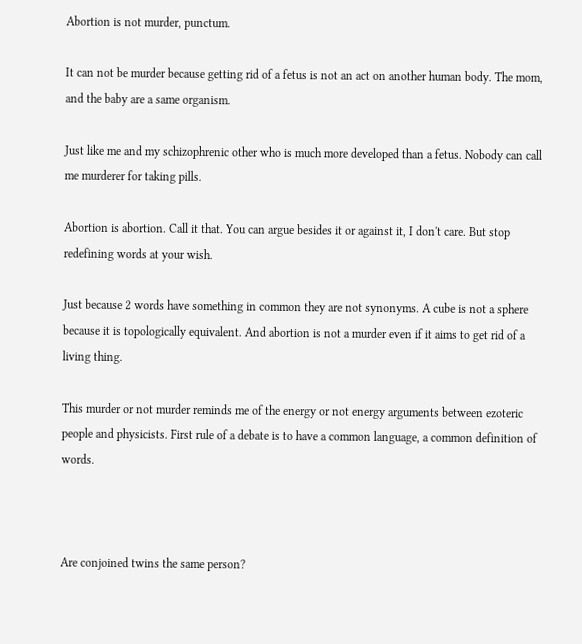Abortion is not murder, punctum.

It can not be murder because getting rid of a fetus is not an act on another human body. The mom, and the baby are a same organism.

Just like me and my schizophrenic other who is much more developed than a fetus. Nobody can call me murderer for taking pills.

Abortion is abortion. Call it that. You can argue besides it or against it, I don't care. But stop redefining words at your wish.

Just because 2 words have something in common they are not synonyms. A cube is not a sphere because it is topologically equivalent. And abortion is not a murder even if it aims to get rid of a living thing.

This murder or not murder reminds me of the energy or not energy arguments between ezoteric people and physicists. First rule of a debate is to have a common language, a common definition of words.



Are conjoined twins the same person?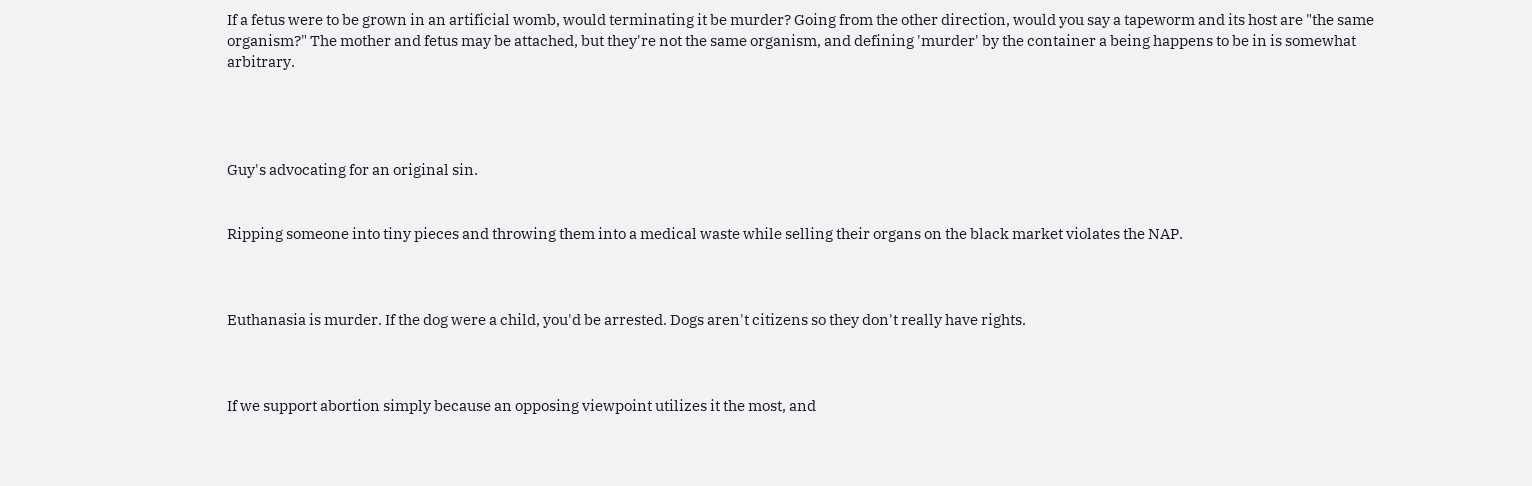If a fetus were to be grown in an artificial womb, would terminating it be murder? Going from the other direction, would you say a tapeworm and its host are "the same organism?" The mother and fetus may be attached, but they're not the same organism, and defining 'murder' by the container a being happens to be in is somewhat arbitrary.




Guy's advocating for an original sin.


Ripping someone into tiny pieces and throwing them into a medical waste while selling their organs on the black market violates the NAP.



Euthanasia is murder. If the dog were a child, you'd be arrested. Dogs aren't citizens so they don't really have rights.



If we support abortion simply because an opposing viewpoint utilizes it the most, and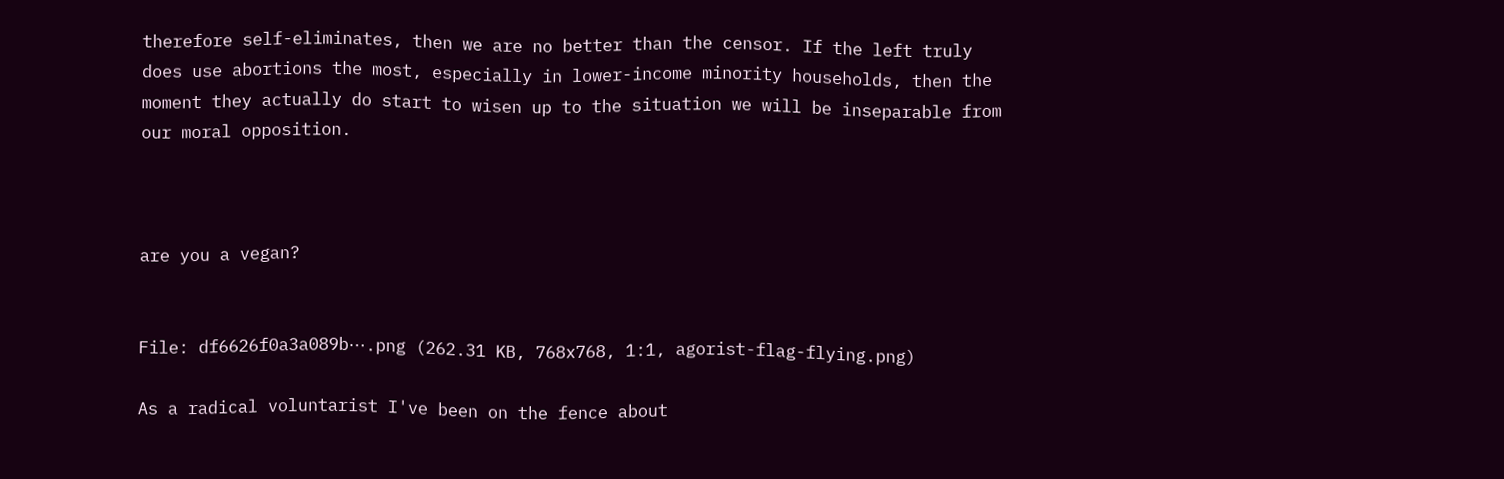therefore self-eliminates, then we are no better than the censor. If the left truly does use abortions the most, especially in lower-income minority households, then the moment they actually do start to wisen up to the situation we will be inseparable from our moral opposition.



are you a vegan?


File: df6626f0a3a089b⋯.png (262.31 KB, 768x768, 1:1, agorist-flag-flying.png)

As a radical voluntarist I've been on the fence about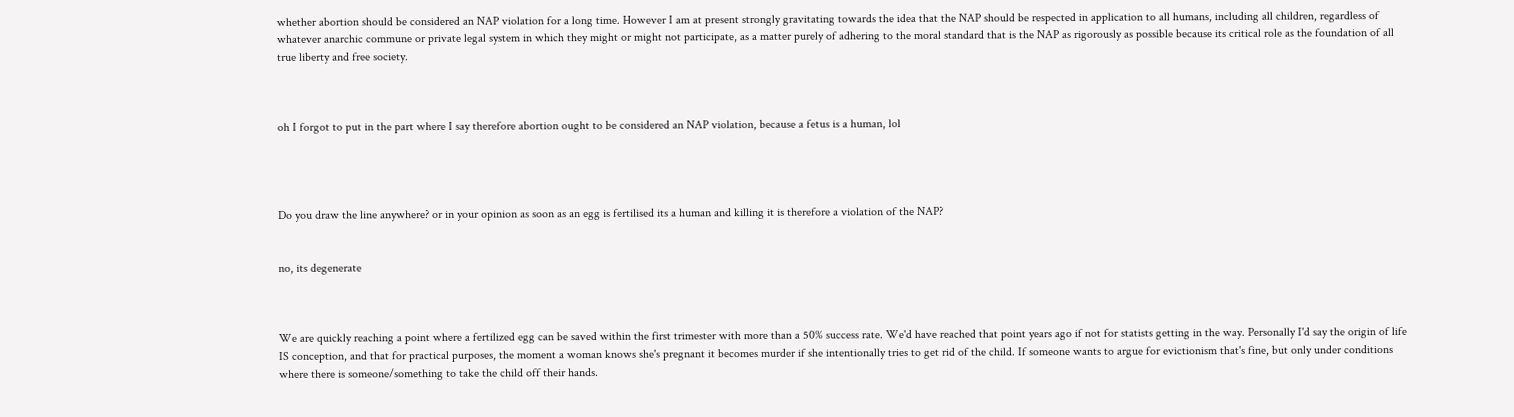whether abortion should be considered an NAP violation for a long time. However I am at present strongly gravitating towards the idea that the NAP should be respected in application to all humans, including all children, regardless of whatever anarchic commune or private legal system in which they might or might not participate, as a matter purely of adhering to the moral standard that is the NAP as rigorously as possible because its critical role as the foundation of all true liberty and free society.



oh I forgot to put in the part where I say therefore abortion ought to be considered an NAP violation, because a fetus is a human, lol




Do you draw the line anywhere? or in your opinion as soon as an egg is fertilised its a human and killing it is therefore a violation of the NAP?


no, its degenerate



We are quickly reaching a point where a fertilized egg can be saved within the first trimester with more than a 50% success rate. We'd have reached that point years ago if not for statists getting in the way. Personally I'd say the origin of life IS conception, and that for practical purposes, the moment a woman knows she's pregnant it becomes murder if she intentionally tries to get rid of the child. If someone wants to argue for evictionism that's fine, but only under conditions where there is someone/something to take the child off their hands.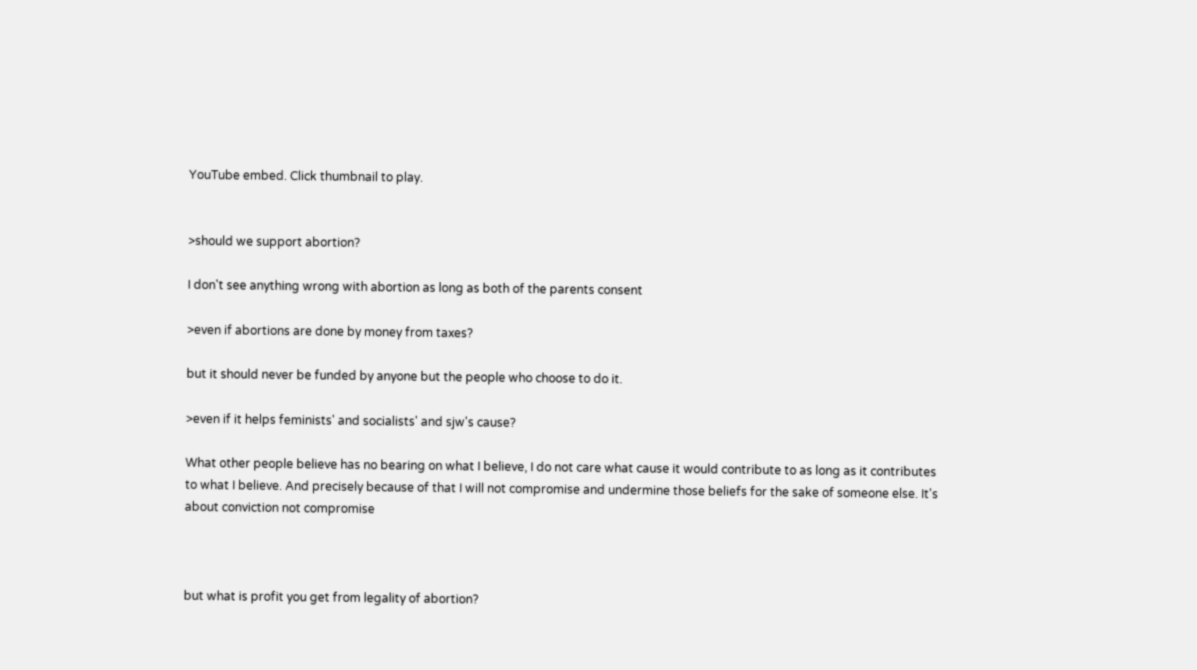YouTube embed. Click thumbnail to play.


>should we support abortion?

I don't see anything wrong with abortion as long as both of the parents consent

>even if abortions are done by money from taxes?

but it should never be funded by anyone but the people who choose to do it.

>even if it helps feminists' and socialists' and sjw's cause?

What other people believe has no bearing on what I believe, I do not care what cause it would contribute to as long as it contributes to what I believe. And precisely because of that I will not compromise and undermine those beliefs for the sake of someone else. It's about conviction not compromise



but what is profit you get from legality of abortion?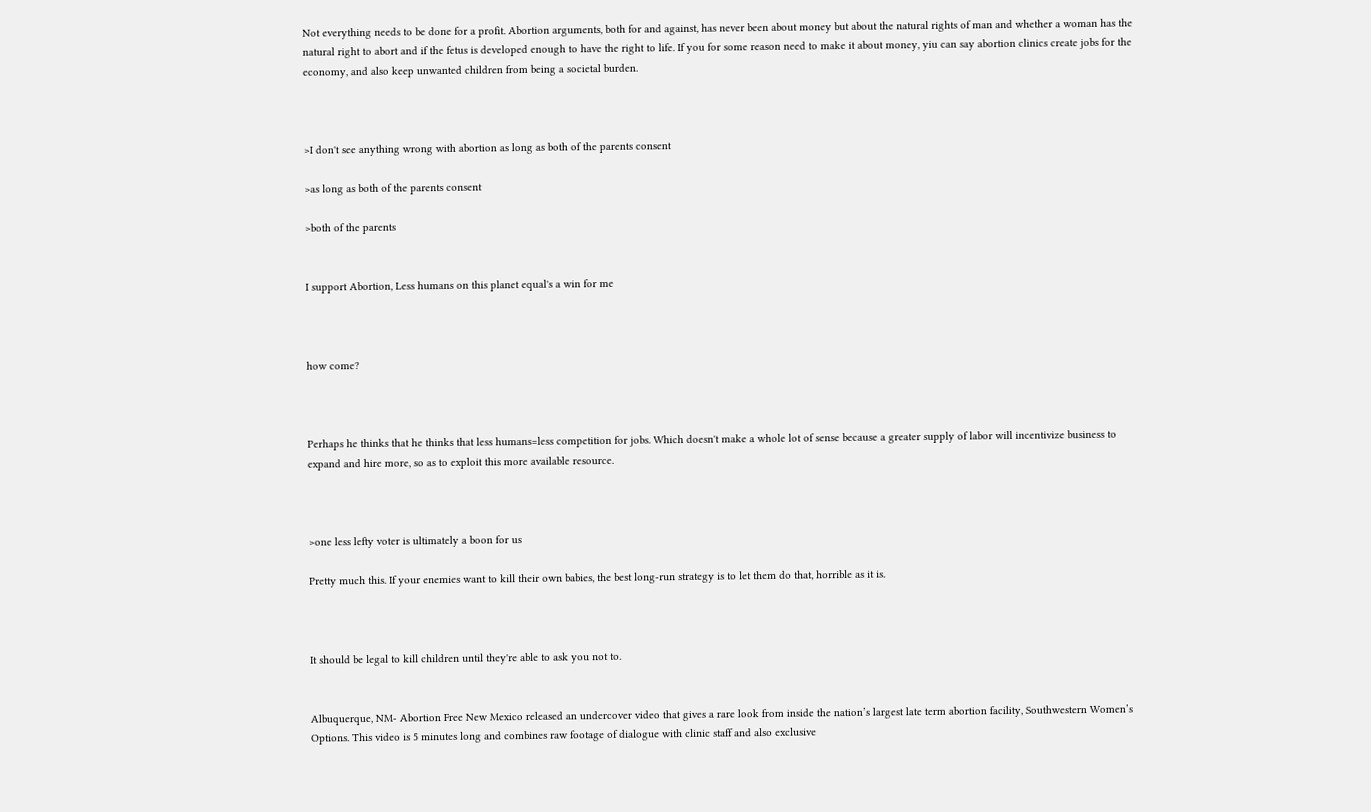Not everything needs to be done for a profit. Abortion arguments, both for and against, has never been about money but about the natural rights of man and whether a woman has the natural right to abort and if the fetus is developed enough to have the right to life. If you for some reason need to make it about money, yiu can say abortion clinics create jobs for the economy, and also keep unwanted children from being a societal burden.



>I don't see anything wrong with abortion as long as both of the parents consent

>as long as both of the parents consent

>both of the parents


I support Abortion, Less humans on this planet equal's a win for me



how come?



Perhaps he thinks that he thinks that less humans=less competition for jobs. Which doesn't make a whole lot of sense because a greater supply of labor will incentivize business to expand and hire more, so as to exploit this more available resource.



>one less lefty voter is ultimately a boon for us

Pretty much this. If your enemies want to kill their own babies, the best long-run strategy is to let them do that, horrible as it is.



It should be legal to kill children until they're able to ask you not to.


Albuquerque, NM- Abortion Free New Mexico released an undercover video that gives a rare look from inside the nation’s largest late term abortion facility, Southwestern Women’s Options. This video is 5 minutes long and combines raw footage of dialogue with clinic staff and also exclusive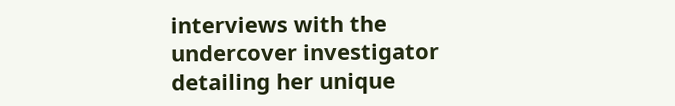interviews with the undercover investigator detailing her unique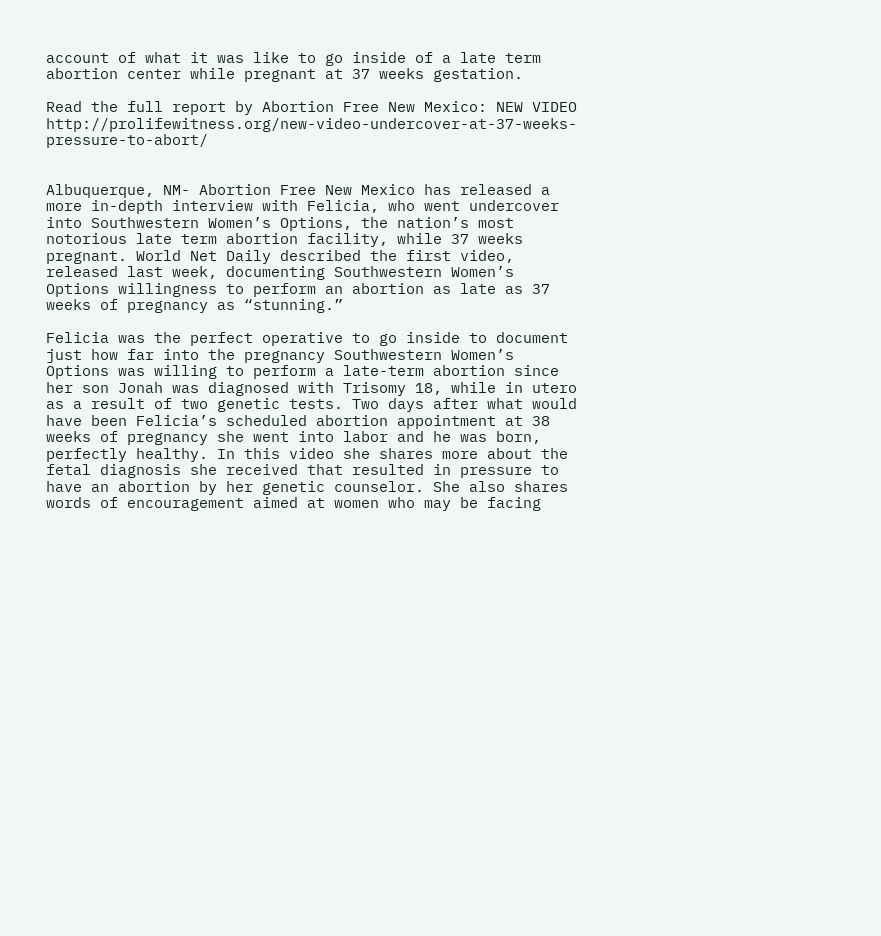account of what it was like to go inside of a late term abortion center while pregnant at 37 weeks gestation.

Read the full report by Abortion Free New Mexico: NEW VIDEO http://prolifewitness.org/new-video-undercover-at-37-weeks-pressure-to-abort/


Albuquerque, NM- Abortion Free New Mexico has released a more in-depth interview with Felicia, who went undercover into Southwestern Women’s Options, the nation’s most notorious late term abortion facility, while 37 weeks pregnant. World Net Daily described the first video, released last week, documenting Southwestern Women’s Options willingness to perform an abortion as late as 37 weeks of pregnancy as “stunning.”

Felicia was the perfect operative to go inside to document just how far into the pregnancy Southwestern Women’s Options was willing to perform a late-term abortion since her son Jonah was diagnosed with Trisomy 18, while in utero as a result of two genetic tests. Two days after what would have been Felicia’s scheduled abortion appointment at 38 weeks of pregnancy she went into labor and he was born, perfectly healthy. In this video she shares more about the fetal diagnosis she received that resulted in pressure to have an abortion by her genetic counselor. She also shares words of encouragement aimed at women who may be facing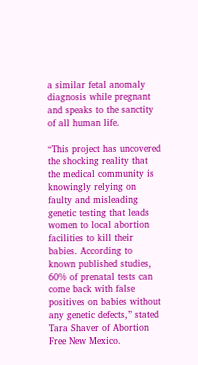a similar fetal anomaly diagnosis while pregnant and speaks to the sanctity of all human life.

“This project has uncovered the shocking reality that the medical community is knowingly relying on faulty and misleading genetic testing that leads women to local abortion facilities to kill their babies. According to known published studies, 60% of prenatal tests can come back with false positives on babies without any genetic defects,” stated Tara Shaver of Abortion Free New Mexico.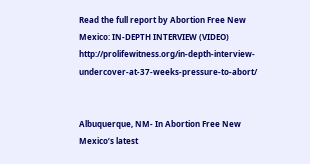Read the full report by Abortion Free New Mexico: IN-DEPTH INTERVIEW (VIDEO) http://prolifewitness.org/in-depth-interview-undercover-at-37-weeks-pressure-to-abort/


Albuquerque, NM- In Abortion Free New Mexico’s latest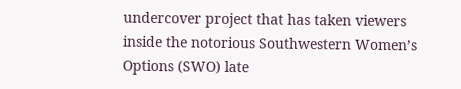undercover project that has taken viewers inside the notorious Southwestern Women’s Options (SWO) late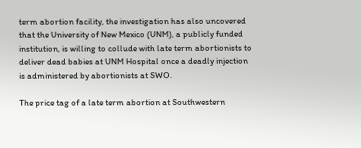term abortion facility, the investigation has also uncovered that the University of New Mexico (UNM), a publicly funded institution, is willing to collude with late term abortionists to deliver dead babies at UNM Hospital once a deadly injection is administered by abortionists at SWO.

The price tag of a late term abortion at Southwestern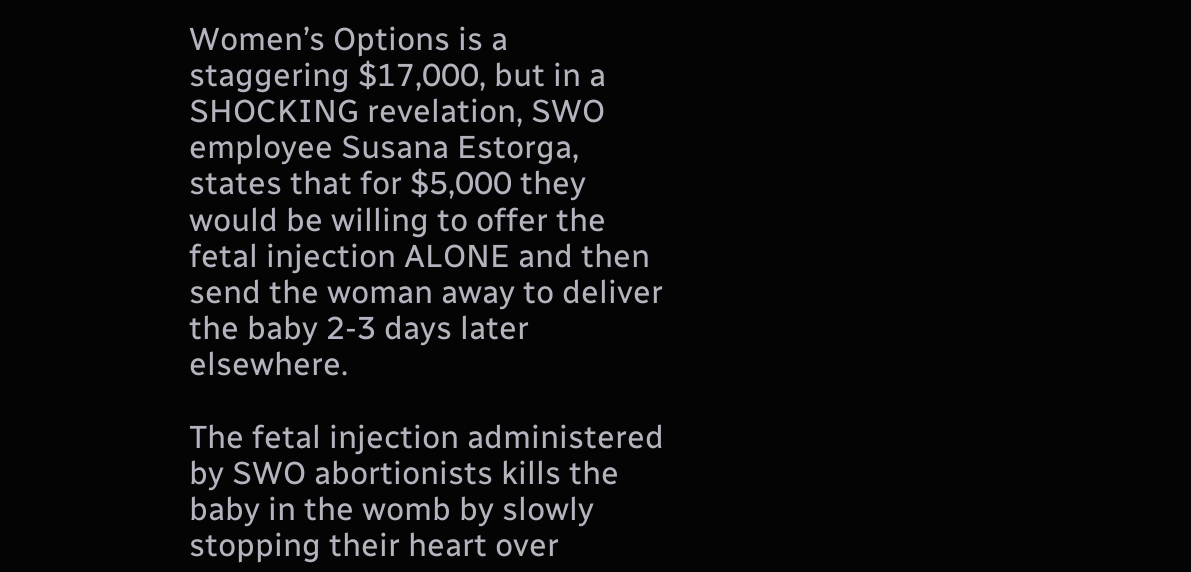Women’s Options is a staggering $17,000, but in a SHOCKING revelation, SWO employee Susana Estorga, states that for $5,000 they would be willing to offer the fetal injection ALONE and then send the woman away to deliver the baby 2-3 days later elsewhere.

The fetal injection administered by SWO abortionists kills the baby in the womb by slowly stopping their heart over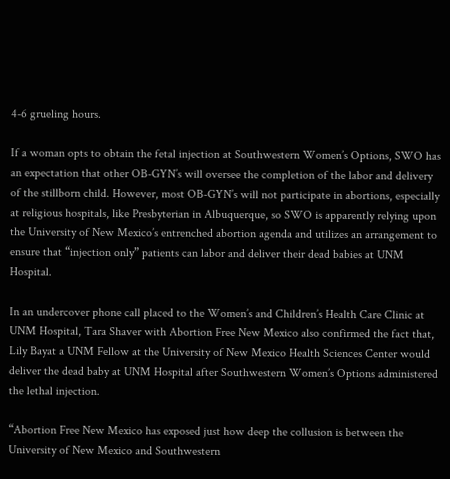4-6 grueling hours.

If a woman opts to obtain the fetal injection at Southwestern Women’s Options, SWO has an expectation that other OB-GYN’s will oversee the completion of the labor and delivery of the stillborn child. However, most OB-GYN’s will not participate in abortions, especially at religious hospitals, like Presbyterian in Albuquerque, so SWO is apparently relying upon the University of New Mexico’s entrenched abortion agenda and utilizes an arrangement to ensure that “injection only” patients can labor and deliver their dead babies at UNM Hospital.

In an undercover phone call placed to the Women’s and Children’s Health Care Clinic at UNM Hospital, Tara Shaver with Abortion Free New Mexico also confirmed the fact that, Lily Bayat a UNM Fellow at the University of New Mexico Health Sciences Center would deliver the dead baby at UNM Hospital after Southwestern Women’s Options administered the lethal injection.

“Abortion Free New Mexico has exposed just how deep the collusion is between the University of New Mexico and Southwestern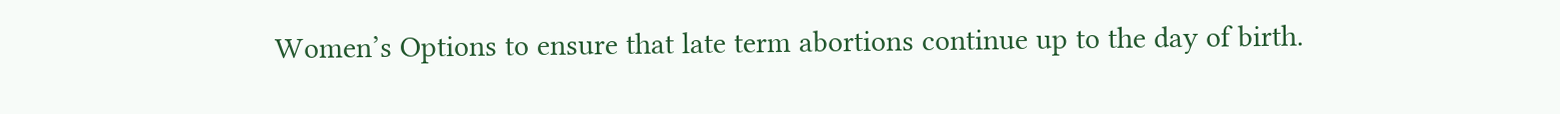Women’s Options to ensure that late term abortions continue up to the day of birth.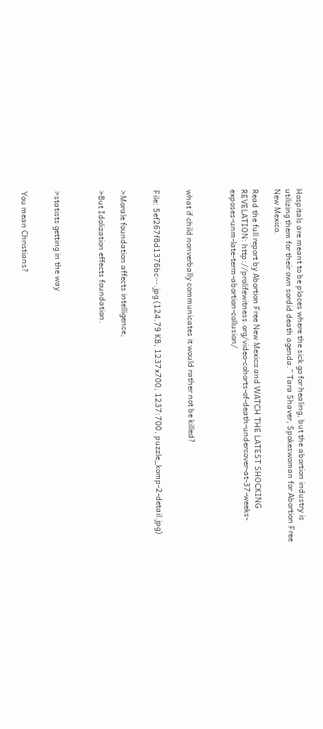Hospitals are meant to be places where the sick go for healing, but the abortion industry is utilizing them for their own sordid death agenda.” Tara Shaver, Spokeswoman for Abortion Free New Mexico.

Read the full report by Abortion Free New Mexico and WATCH THE LATEST SHOCKING REVELATION: http://prolifewitness.org/video-cohorts-of-death-undercover-at-37-weeks-exposes-unm-late-term-abortion-collusion/



what if child nonverbally communicates it would rather not be killed?


File: 5ef267f8d1376bc⋯.jpg (124.79 KB, 1237x700, 1237:700, puzzle_komp-2-detail.jpg)


>Morale foundation affects intelligence,

>But Idolization effects foundation.



>statists getting in the way


You mean Christians?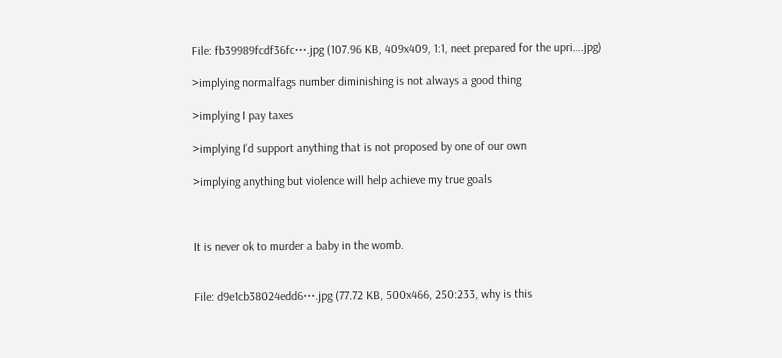File: fb39989fcdf36fc⋯.jpg (107.96 KB, 409x409, 1:1, neet prepared for the upri….jpg)

>implying normalfags number diminishing is not always a good thing

>implying I pay taxes

>implying I'd support anything that is not proposed by one of our own

>implying anything but violence will help achieve my true goals



It is never ok to murder a baby in the womb.


File: d9e1cb38024edd6⋯.jpg (77.72 KB, 500x466, 250:233, why is this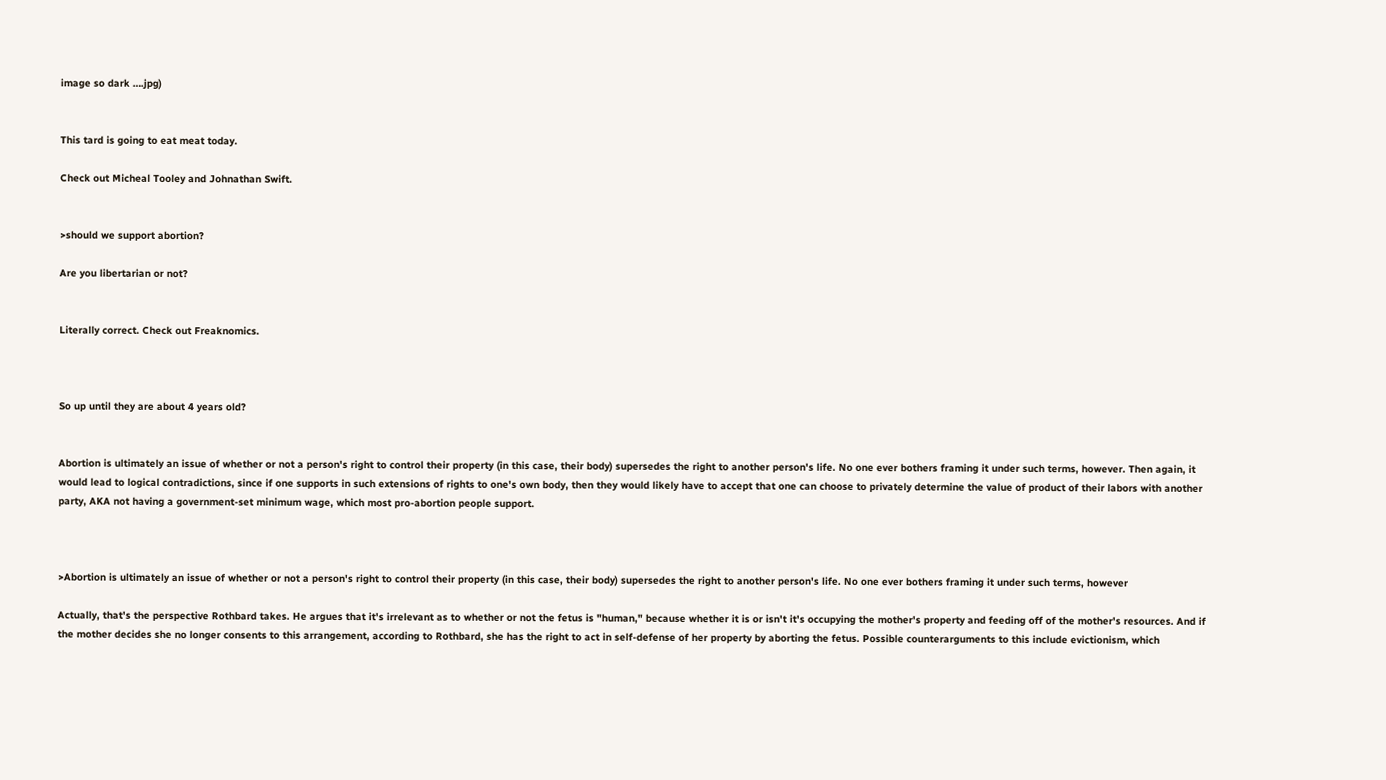image so dark ….jpg)


This tard is going to eat meat today.

Check out Micheal Tooley and Johnathan Swift.


>should we support abortion?

Are you libertarian or not?


Literally correct. Check out Freaknomics.



So up until they are about 4 years old?


Abortion is ultimately an issue of whether or not a person's right to control their property (in this case, their body) supersedes the right to another person's life. No one ever bothers framing it under such terms, however. Then again, it would lead to logical contradictions, since if one supports in such extensions of rights to one's own body, then they would likely have to accept that one can choose to privately determine the value of product of their labors with another party, AKA not having a government-set minimum wage, which most pro-abortion people support.



>Abortion is ultimately an issue of whether or not a person's right to control their property (in this case, their body) supersedes the right to another person's life. No one ever bothers framing it under such terms, however

Actually, that's the perspective Rothbard takes. He argues that it's irrelevant as to whether or not the fetus is "human," because whether it is or isn't it's occupying the mother's property and feeding off of the mother's resources. And if the mother decides she no longer consents to this arrangement, according to Rothbard, she has the right to act in self-defense of her property by aborting the fetus. Possible counterarguments to this include evictionism, which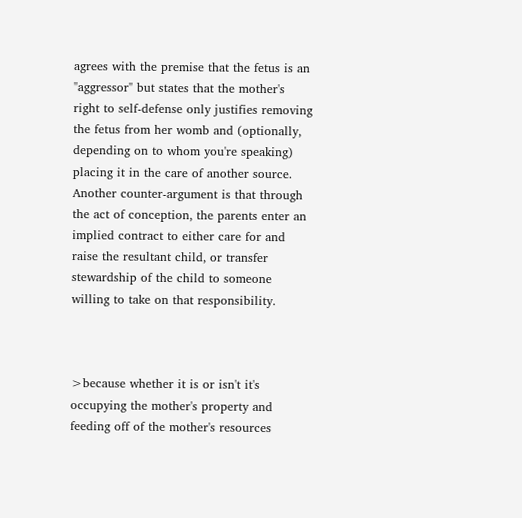agrees with the premise that the fetus is an "aggressor" but states that the mother's right to self-defense only justifies removing the fetus from her womb and (optionally, depending on to whom you're speaking) placing it in the care of another source. Another counter-argument is that through the act of conception, the parents enter an implied contract to either care for and raise the resultant child, or transfer stewardship of the child to someone willing to take on that responsibility.



>because whether it is or isn't it's occupying the mother's property and feeding off of the mother's resources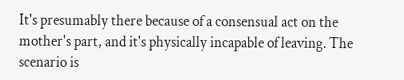It's presumably there because of a consensual act on the mother's part, and it's physically incapable of leaving. The scenario is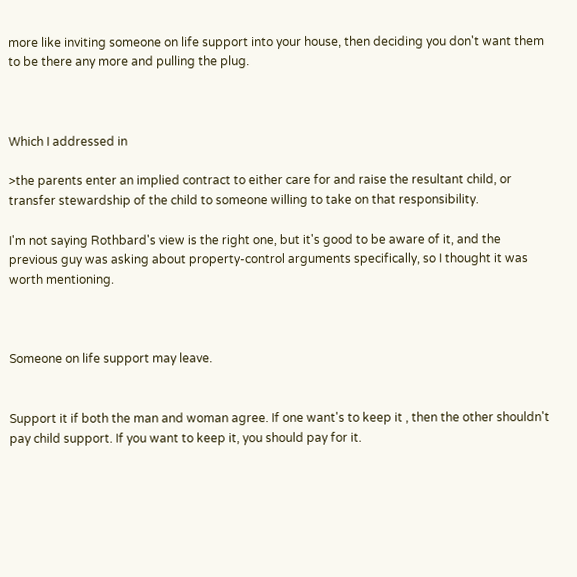more like inviting someone on life support into your house, then deciding you don't want them to be there any more and pulling the plug.



Which I addressed in

>the parents enter an implied contract to either care for and raise the resultant child, or transfer stewardship of the child to someone willing to take on that responsibility.

I'm not saying Rothbard's view is the right one, but it's good to be aware of it, and the previous guy was asking about property-control arguments specifically, so I thought it was worth mentioning.



Someone on life support may leave.


Support it if both the man and woman agree. If one want's to keep it , then the other shouldn't pay child support. If you want to keep it, you should pay for it.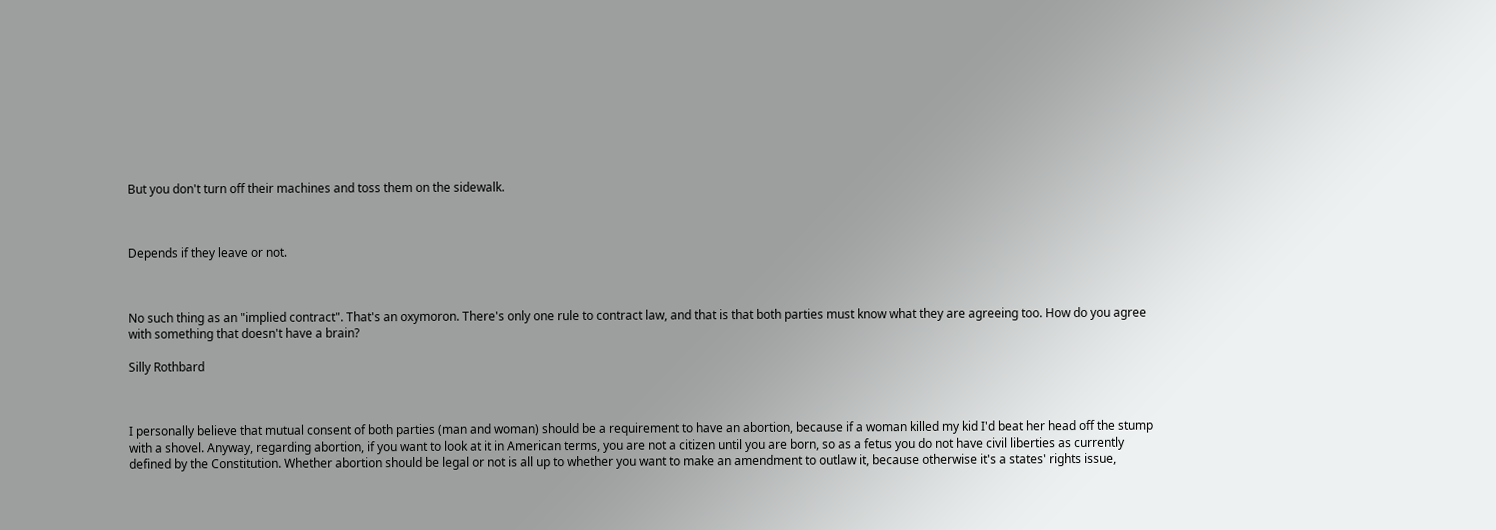But you don't turn off their machines and toss them on the sidewalk.



Depends if they leave or not.



No such thing as an "implied contract". That's an oxymoron. There's only one rule to contract law, and that is that both parties must know what they are agreeing too. How do you agree with something that doesn't have a brain?

Silly Rothbard



I personally believe that mutual consent of both parties (man and woman) should be a requirement to have an abortion, because if a woman killed my kid I'd beat her head off the stump with a shovel. Anyway, regarding abortion, if you want to look at it in American terms, you are not a citizen until you are born, so as a fetus you do not have civil liberties as currently defined by the Constitution. Whether abortion should be legal or not is all up to whether you want to make an amendment to outlaw it, because otherwise it's a states' rights issue,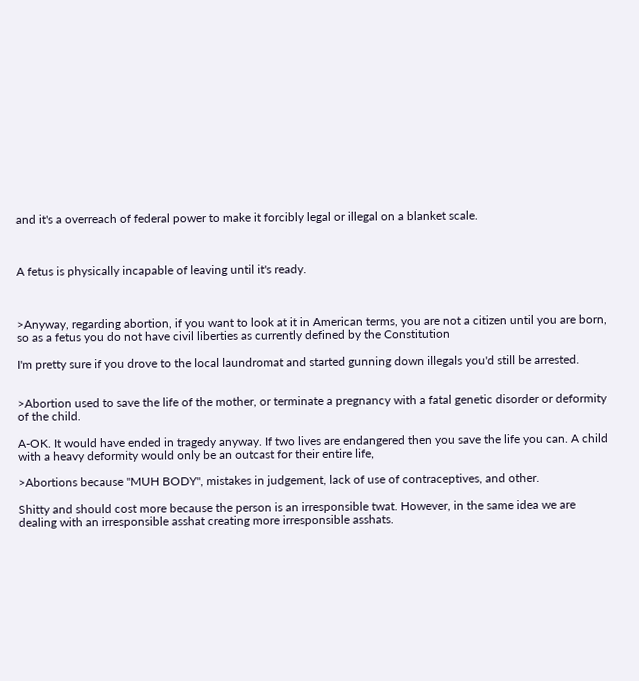and it's a overreach of federal power to make it forcibly legal or illegal on a blanket scale.



A fetus is physically incapable of leaving until it's ready.



>Anyway, regarding abortion, if you want to look at it in American terms, you are not a citizen until you are born, so as a fetus you do not have civil liberties as currently defined by the Constitution

I'm pretty sure if you drove to the local laundromat and started gunning down illegals you'd still be arrested.


>Abortion used to save the life of the mother, or terminate a pregnancy with a fatal genetic disorder or deformity of the child.

A-OK. It would have ended in tragedy anyway. If two lives are endangered then you save the life you can. A child with a heavy deformity would only be an outcast for their entire life,

>Abortions because "MUH BODY", mistakes in judgement, lack of use of contraceptives, and other.

Shitty and should cost more because the person is an irresponsible twat. However, in the same idea we are dealing with an irresponsible asshat creating more irresponsible asshats.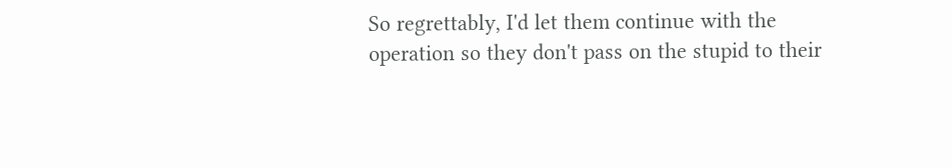So regrettably, I'd let them continue with the operation so they don't pass on the stupid to their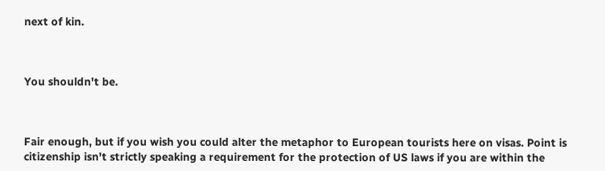next of kin.



You shouldn't be.



Fair enough, but if you wish you could alter the metaphor to European tourists here on visas. Point is citizenship isn't strictly speaking a requirement for the protection of US laws if you are within the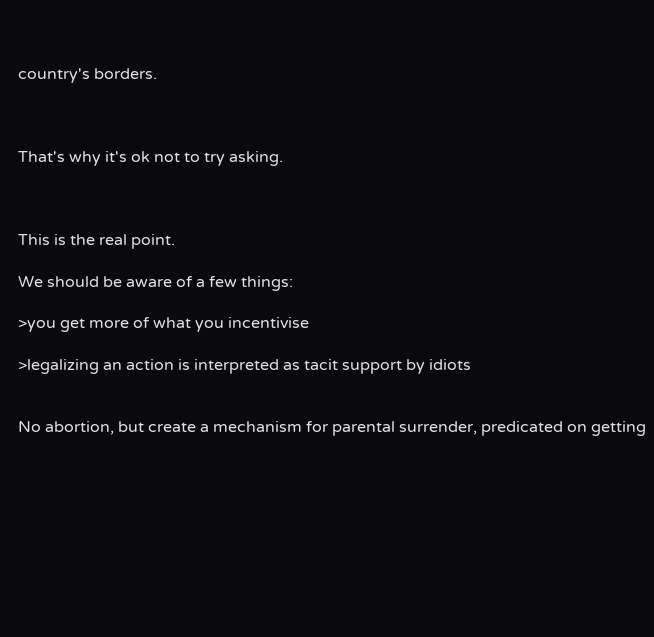country's borders.



That's why it's ok not to try asking.



This is the real point.

We should be aware of a few things:

>you get more of what you incentivise

>legalizing an action is interpreted as tacit support by idiots


No abortion, but create a mechanism for parental surrender, predicated on getting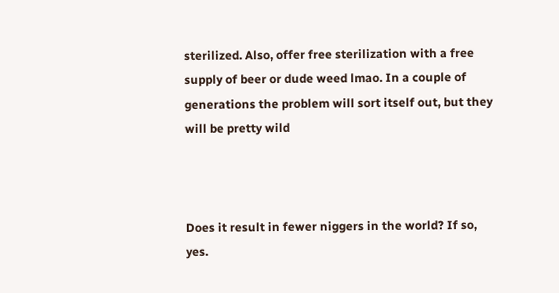sterilized. Also, offer free sterilization with a free supply of beer or dude weed lmao. In a couple of generations the problem will sort itself out, but they will be pretty wild



Does it result in fewer niggers in the world? If so, yes.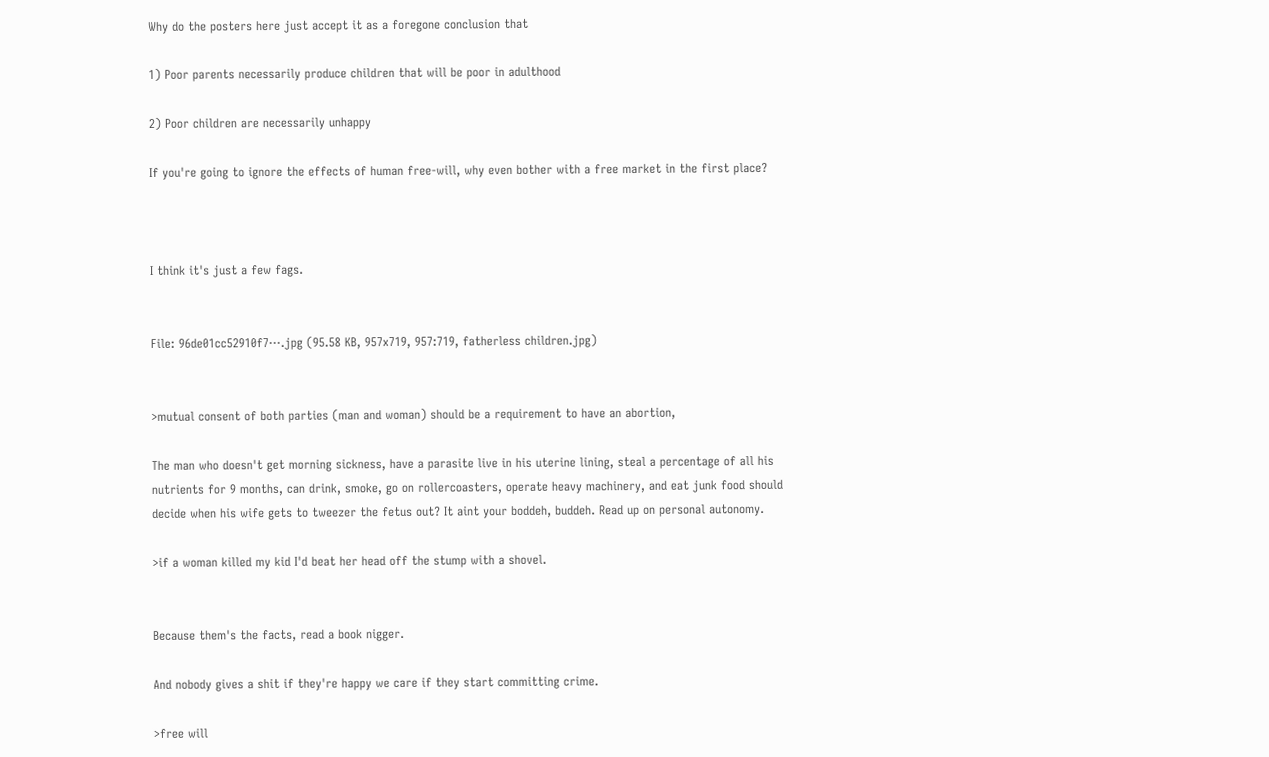Why do the posters here just accept it as a foregone conclusion that

1) Poor parents necessarily produce children that will be poor in adulthood

2) Poor children are necessarily unhappy

If you're going to ignore the effects of human free-will, why even bother with a free market in the first place?



I think it's just a few fags.


File: 96de01cc52910f7⋯.jpg (95.58 KB, 957x719, 957:719, fatherless children.jpg)


>mutual consent of both parties (man and woman) should be a requirement to have an abortion,

The man who doesn't get morning sickness, have a parasite live in his uterine lining, steal a percentage of all his nutrients for 9 months, can drink, smoke, go on rollercoasters, operate heavy machinery, and eat junk food should decide when his wife gets to tweezer the fetus out? It aint your boddeh, buddeh. Read up on personal autonomy.

>if a woman killed my kid I'd beat her head off the stump with a shovel.


Because them's the facts, read a book nigger.

And nobody gives a shit if they're happy we care if they start committing crime.

>free will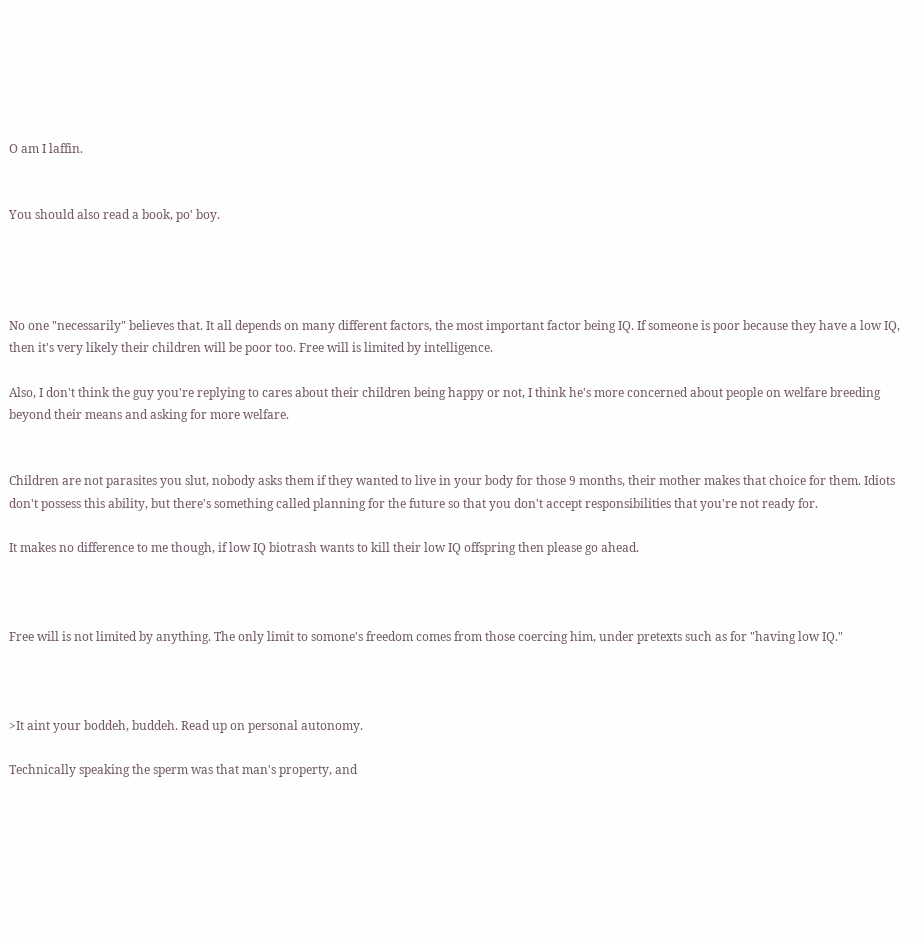O am I laffin.


You should also read a book, po' boy.




No one "necessarily" believes that. It all depends on many different factors, the most important factor being IQ. If someone is poor because they have a low IQ, then it's very likely their children will be poor too. Free will is limited by intelligence.

Also, I don't think the guy you're replying to cares about their children being happy or not, I think he's more concerned about people on welfare breeding beyond their means and asking for more welfare.


Children are not parasites you slut, nobody asks them if they wanted to live in your body for those 9 months, their mother makes that choice for them. Idiots don't possess this ability, but there's something called planning for the future so that you don't accept responsibilities that you're not ready for.

It makes no difference to me though, if low IQ biotrash wants to kill their low IQ offspring then please go ahead.



Free will is not limited by anything. The only limit to somone's freedom comes from those coercing him, under pretexts such as for "having low IQ."



>It aint your boddeh, buddeh. Read up on personal autonomy.

Technically speaking the sperm was that man's property, and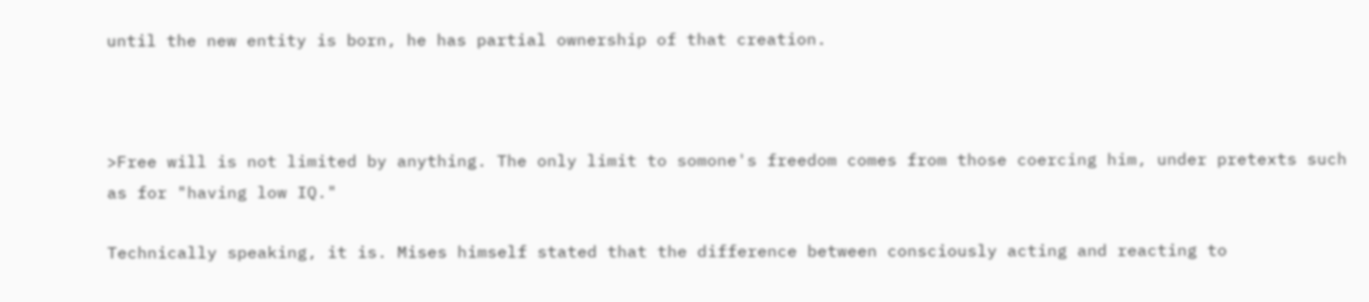until the new entity is born, he has partial ownership of that creation.



>Free will is not limited by anything. The only limit to somone's freedom comes from those coercing him, under pretexts such as for "having low IQ."

Technically speaking, it is. Mises himself stated that the difference between consciously acting and reacting to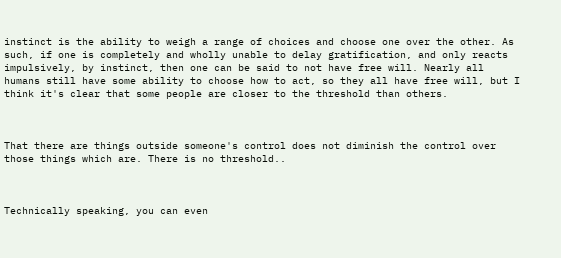instinct is the ability to weigh a range of choices and choose one over the other. As such, if one is completely and wholly unable to delay gratification, and only reacts impulsively, by instinct, then one can be said to not have free will. Nearly all humans still have some ability to choose how to act, so they all have free will, but I think it's clear that some people are closer to the threshold than others.



That there are things outside someone's control does not diminish the control over those things which are. There is no threshold..



Technically speaking, you can even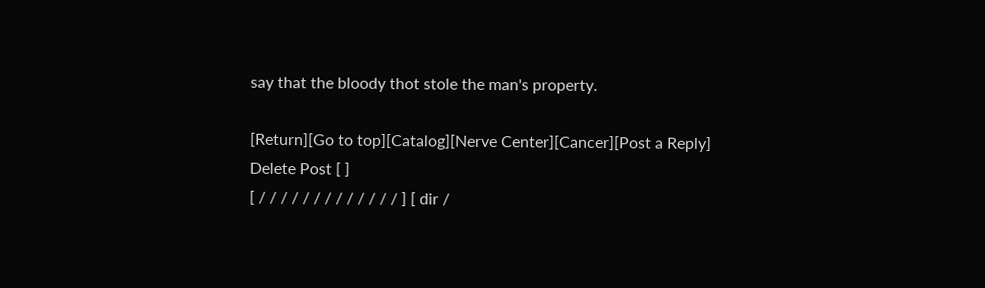say that the bloody thot stole the man's property.

[Return][Go to top][Catalog][Nerve Center][Cancer][Post a Reply]
Delete Post [ ]
[ / / / / / / / / / / / / / ] [ dir /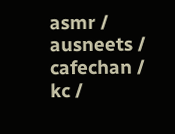asmr / ausneets / cafechan / kc /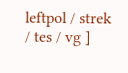leftpol / strek / tes / vg ]